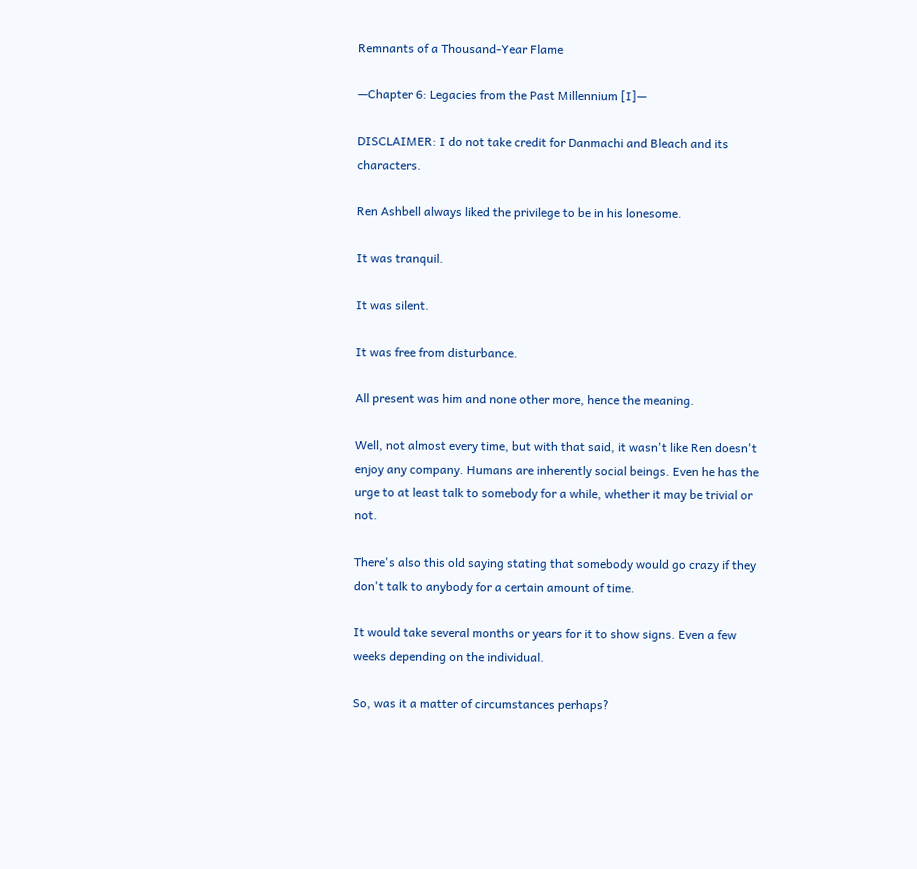Remnants of a Thousand-Year Flame

—Chapter 6: Legacies from the Past Millennium [I]—

DISCLAIMER: I do not take credit for Danmachi and Bleach and its characters.

Ren Ashbell always liked the privilege to be in his lonesome.

It was tranquil.

It was silent.

It was free from disturbance.

All present was him and none other more, hence the meaning.

Well, not almost every time, but with that said, it wasn't like Ren doesn't enjoy any company. Humans are inherently social beings. Even he has the urge to at least talk to somebody for a while, whether it may be trivial or not.

There's also this old saying stating that somebody would go crazy if they don't talk to anybody for a certain amount of time.

It would take several months or years for it to show signs. Even a few weeks depending on the individual.

So, was it a matter of circumstances perhaps?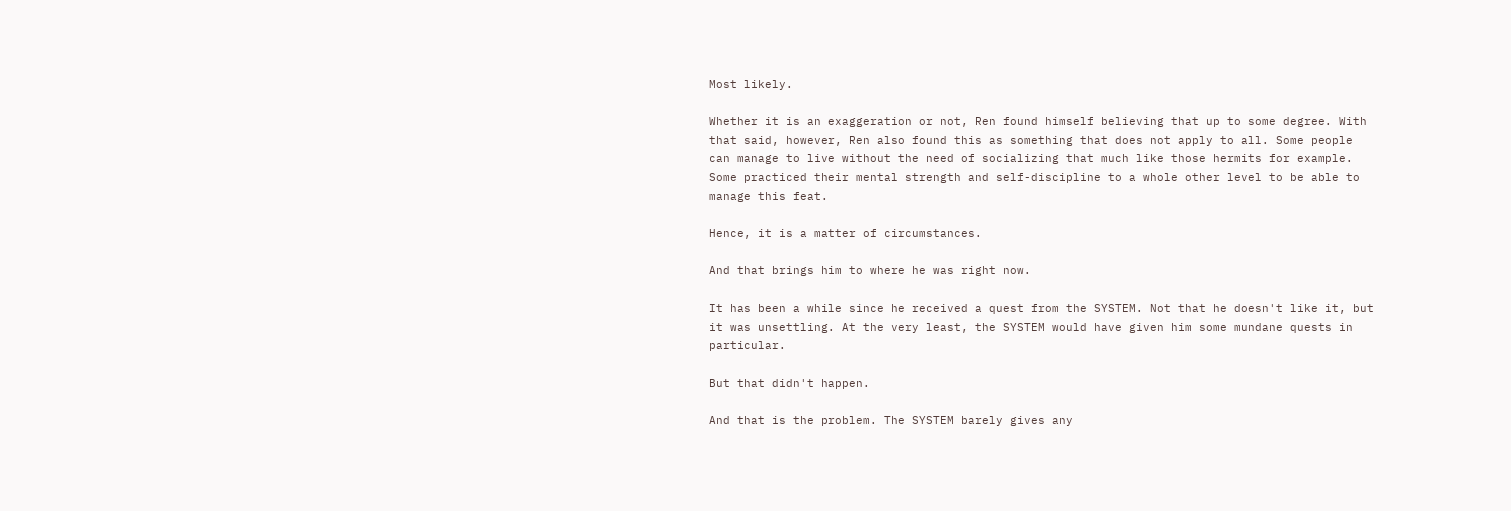Most likely.

Whether it is an exaggeration or not, Ren found himself believing that up to some degree. With that said, however, Ren also found this as something that does not apply to all. Some people can manage to live without the need of socializing that much like those hermits for example. Some practiced their mental strength and self-discipline to a whole other level to be able to manage this feat.

Hence, it is a matter of circumstances.

And that brings him to where he was right now.

It has been a while since he received a quest from the SYSTEM. Not that he doesn't like it, but it was unsettling. At the very least, the SYSTEM would have given him some mundane quests in particular.

But that didn't happen.

And that is the problem. The SYSTEM barely gives any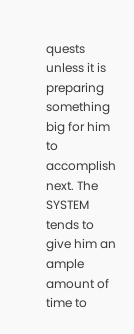quests unless it is preparing something big for him to accomplish next. The SYSTEM tends to give him an ample amount of time to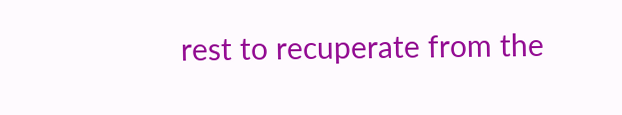rest to recuperate from the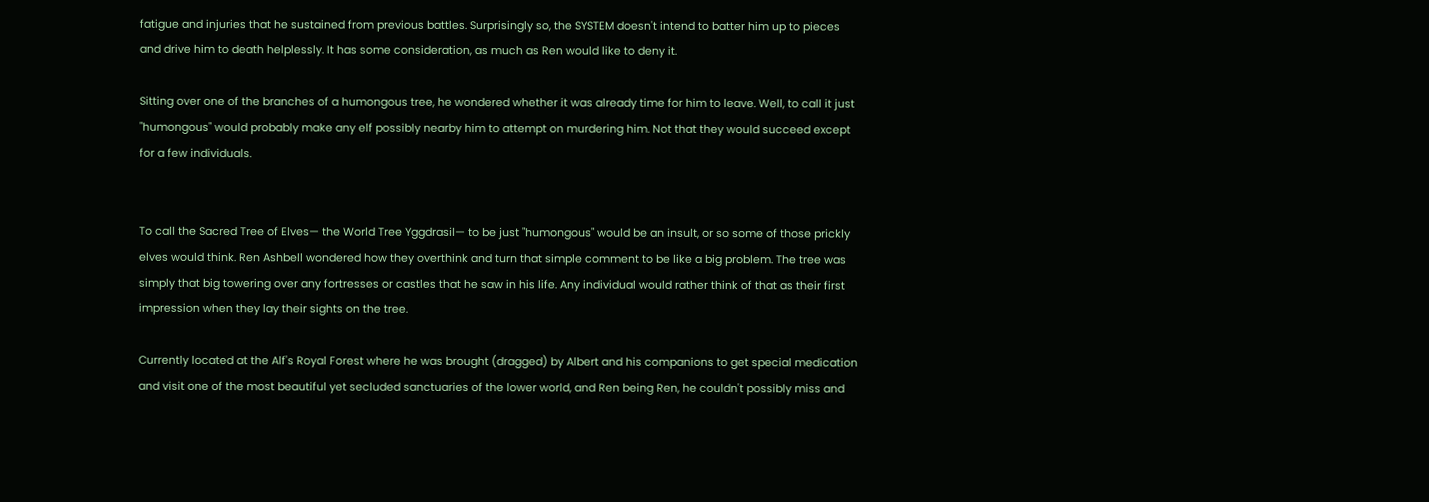fatigue and injuries that he sustained from previous battles. Surprisingly so, the SYSTEM doesn't intend to batter him up to pieces and drive him to death helplessly. It has some consideration, as much as Ren would like to deny it.

Sitting over one of the branches of a humongous tree, he wondered whether it was already time for him to leave. Well, to call it just "humongous" would probably make any elf possibly nearby him to attempt on murdering him. Not that they would succeed except for a few individuals.


To call the Sacred Tree of Elves— the World Tree Yggdrasil— to be just "humongous" would be an insult, or so some of those prickly elves would think. Ren Ashbell wondered how they overthink and turn that simple comment to be like a big problem. The tree was simply that big towering over any fortresses or castles that he saw in his life. Any individual would rather think of that as their first impression when they lay their sights on the tree.

Currently located at the Alf's Royal Forest where he was brought (dragged) by Albert and his companions to get special medication and visit one of the most beautiful yet secluded sanctuaries of the lower world, and Ren being Ren, he couldn't possibly miss and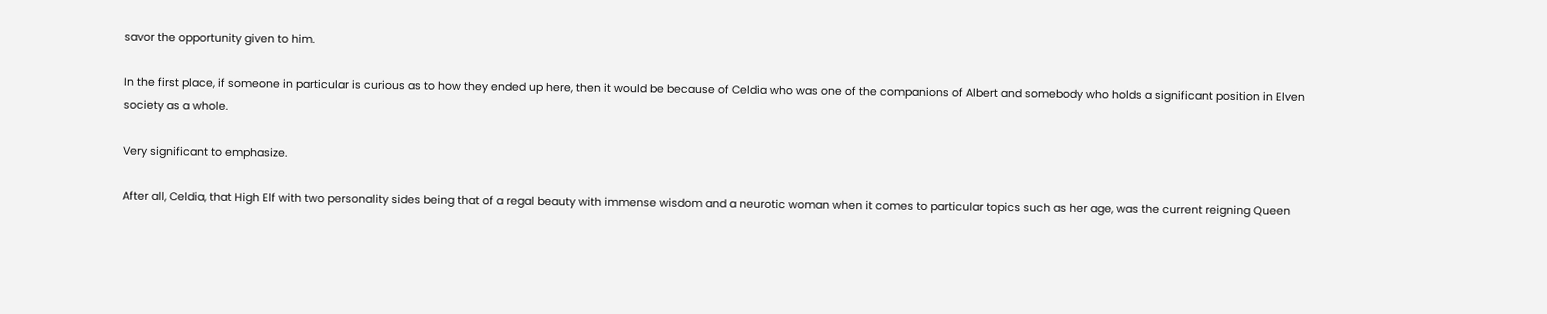savor the opportunity given to him.

In the first place, if someone in particular is curious as to how they ended up here, then it would be because of Celdia who was one of the companions of Albert and somebody who holds a significant position in Elven society as a whole.

Very significant to emphasize.

After all, Celdia, that High Elf with two personality sides being that of a regal beauty with immense wisdom and a neurotic woman when it comes to particular topics such as her age, was the current reigning Queen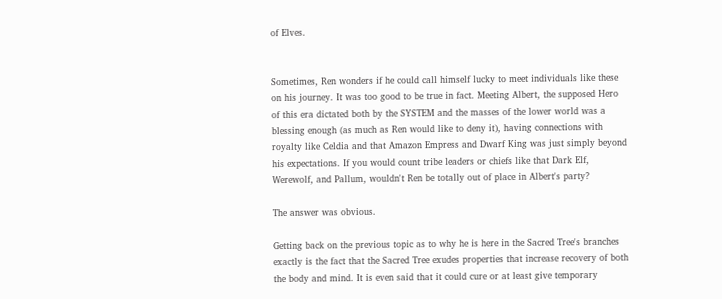of Elves.


Sometimes, Ren wonders if he could call himself lucky to meet individuals like these on his journey. It was too good to be true in fact. Meeting Albert, the supposed Hero of this era dictated both by the SYSTEM and the masses of the lower world was a blessing enough (as much as Ren would like to deny it), having connections with royalty like Celdia and that Amazon Empress and Dwarf King was just simply beyond his expectations. If you would count tribe leaders or chiefs like that Dark Elf, Werewolf, and Pallum, wouldn't Ren be totally out of place in Albert's party?

The answer was obvious.

Getting back on the previous topic as to why he is here in the Sacred Tree's branches exactly is the fact that the Sacred Tree exudes properties that increase recovery of both the body and mind. It is even said that it could cure or at least give temporary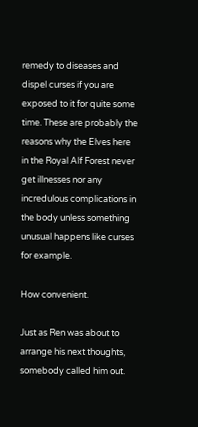remedy to diseases and dispel curses if you are exposed to it for quite some time. These are probably the reasons why the Elves here in the Royal Alf Forest never get illnesses nor any incredulous complications in the body unless something unusual happens like curses for example.

How convenient.

Just as Ren was about to arrange his next thoughts, somebody called him out.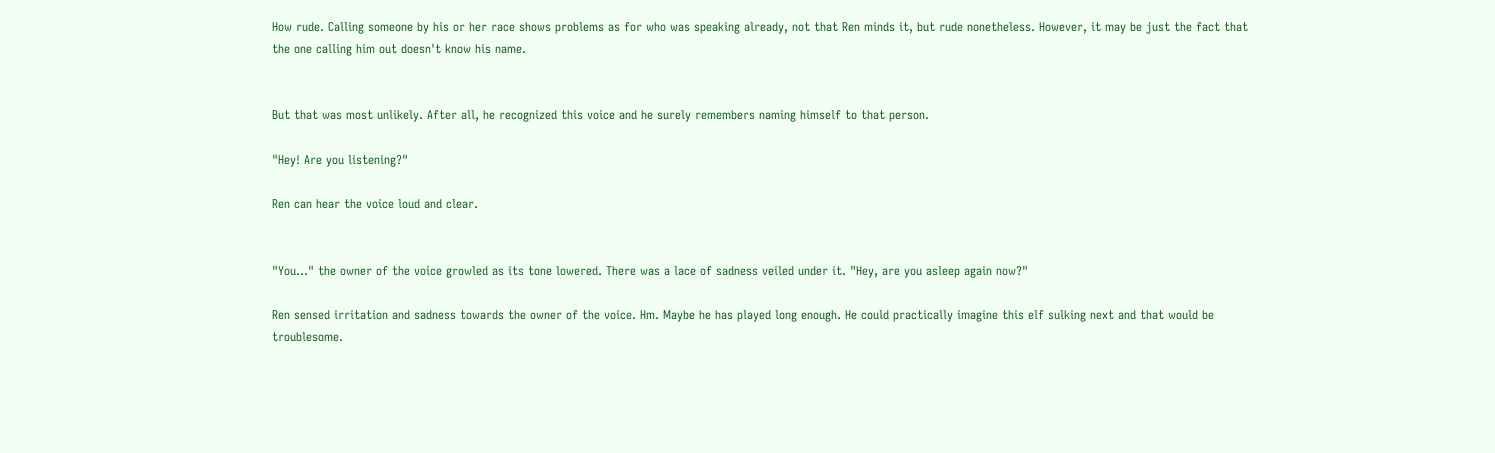How rude. Calling someone by his or her race shows problems as for who was speaking already, not that Ren minds it, but rude nonetheless. However, it may be just the fact that the one calling him out doesn't know his name.


But that was most unlikely. After all, he recognized this voice and he surely remembers naming himself to that person.

"Hey! Are you listening?"

Ren can hear the voice loud and clear.


"You..." the owner of the voice growled as its tone lowered. There was a lace of sadness veiled under it. "Hey, are you asleep again now?"

Ren sensed irritation and sadness towards the owner of the voice. Hm. Maybe he has played long enough. He could practically imagine this elf sulking next and that would be troublesome.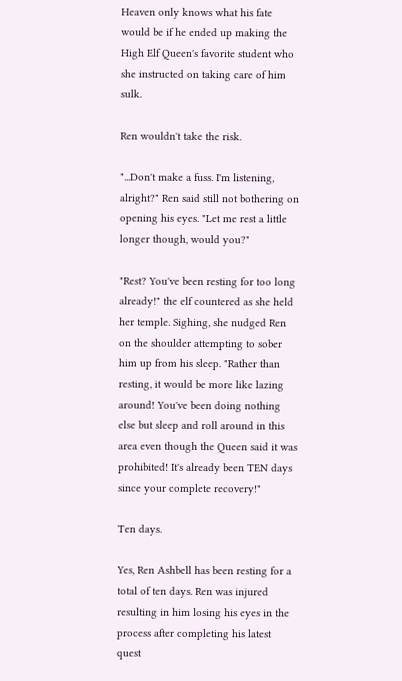Heaven only knows what his fate would be if he ended up making the High Elf Queen's favorite student who she instructed on taking care of him sulk.

Ren wouldn't take the risk.

"...Don't make a fuss. I'm listening, alright?" Ren said still not bothering on opening his eyes. "Let me rest a little longer though, would you?"

"Rest? You've been resting for too long already!" the elf countered as she held her temple. Sighing, she nudged Ren on the shoulder attempting to sober him up from his sleep. "Rather than resting, it would be more like lazing around! You've been doing nothing else but sleep and roll around in this area even though the Queen said it was prohibited! It's already been TEN days since your complete recovery!"

Ten days.

Yes, Ren Ashbell has been resting for a total of ten days. Ren was injured resulting in him losing his eyes in the process after completing his latest quest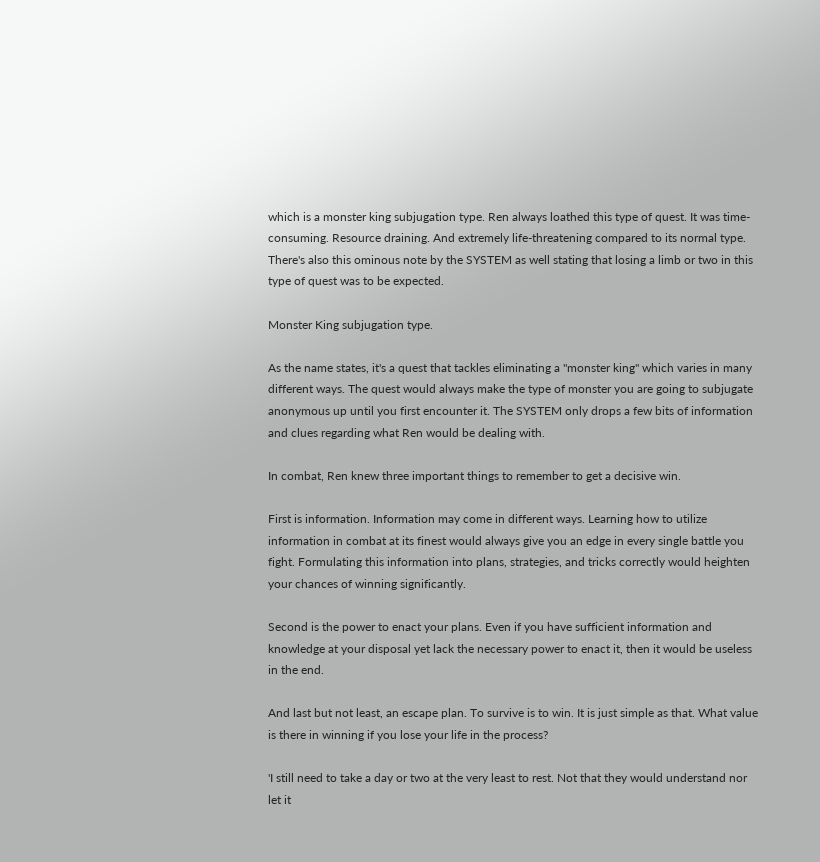which is a monster king subjugation type. Ren always loathed this type of quest. It was time-consuming. Resource draining. And extremely life-threatening compared to its normal type. There's also this ominous note by the SYSTEM as well stating that losing a limb or two in this type of quest was to be expected.

Monster King subjugation type.

As the name states, it's a quest that tackles eliminating a "monster king" which varies in many different ways. The quest would always make the type of monster you are going to subjugate anonymous up until you first encounter it. The SYSTEM only drops a few bits of information and clues regarding what Ren would be dealing with.

In combat, Ren knew three important things to remember to get a decisive win.

First is information. Information may come in different ways. Learning how to utilize information in combat at its finest would always give you an edge in every single battle you fight. Formulating this information into plans, strategies, and tricks correctly would heighten your chances of winning significantly.

Second is the power to enact your plans. Even if you have sufficient information and knowledge at your disposal yet lack the necessary power to enact it, then it would be useless in the end.

And last but not least, an escape plan. To survive is to win. It is just simple as that. What value is there in winning if you lose your life in the process?

'I still need to take a day or two at the very least to rest. Not that they would understand nor let it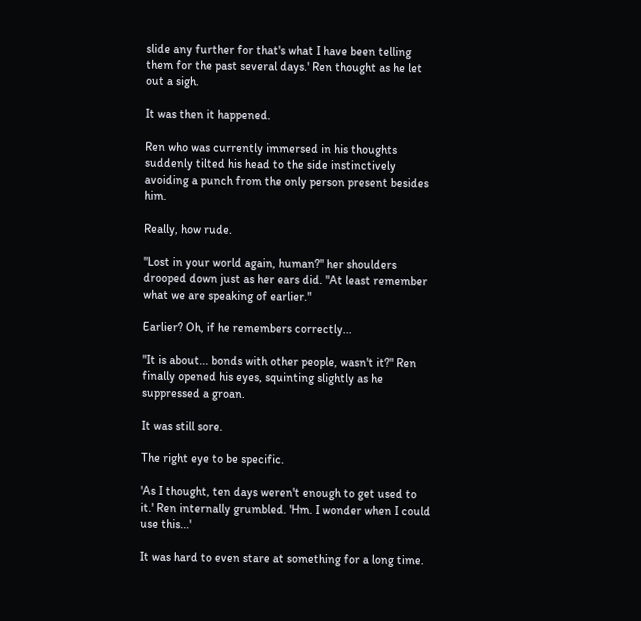slide any further for that's what I have been telling them for the past several days.' Ren thought as he let out a sigh.

It was then it happened.

Ren who was currently immersed in his thoughts suddenly tilted his head to the side instinctively avoiding a punch from the only person present besides him.

Really, how rude.

"Lost in your world again, human?" her shoulders drooped down just as her ears did. "At least remember what we are speaking of earlier."

Earlier? Oh, if he remembers correctly...

"It is about... bonds with other people, wasn't it?" Ren finally opened his eyes, squinting slightly as he suppressed a groan.

It was still sore.

The right eye to be specific.

'As I thought, ten days weren't enough to get used to it.' Ren internally grumbled. 'Hm. I wonder when I could use this...'

It was hard to even stare at something for a long time.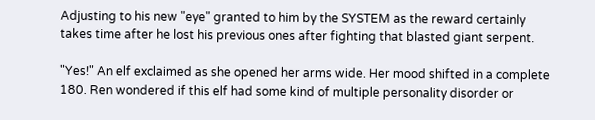Adjusting to his new "eye" granted to him by the SYSTEM as the reward certainly takes time after he lost his previous ones after fighting that blasted giant serpent.

"Yes!" An elf exclaimed as she opened her arms wide. Her mood shifted in a complete 180. Ren wondered if this elf had some kind of multiple personality disorder or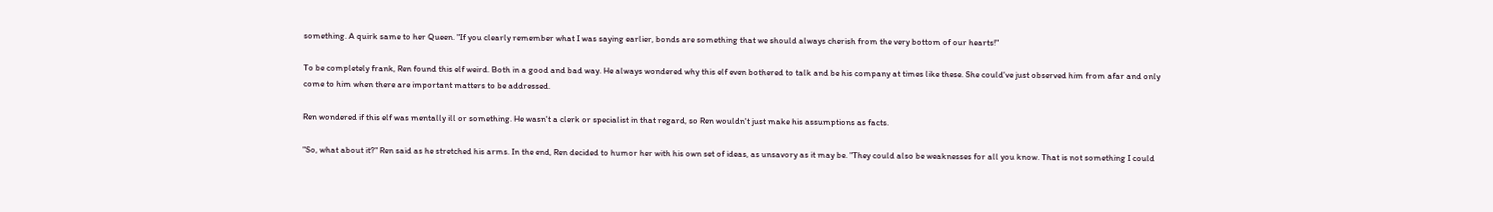something. A quirk same to her Queen. "If you clearly remember what I was saying earlier, bonds are something that we should always cherish from the very bottom of our hearts!"

To be completely frank, Ren found this elf weird. Both in a good and bad way. He always wondered why this elf even bothered to talk and be his company at times like these. She could've just observed him from afar and only come to him when there are important matters to be addressed.

Ren wondered if this elf was mentally ill or something. He wasn't a clerk or specialist in that regard, so Ren wouldn't just make his assumptions as facts.

"So, what about it?" Ren said as he stretched his arms. In the end, Ren decided to humor her with his own set of ideas, as unsavory as it may be. "They could also be weaknesses for all you know. That is not something I could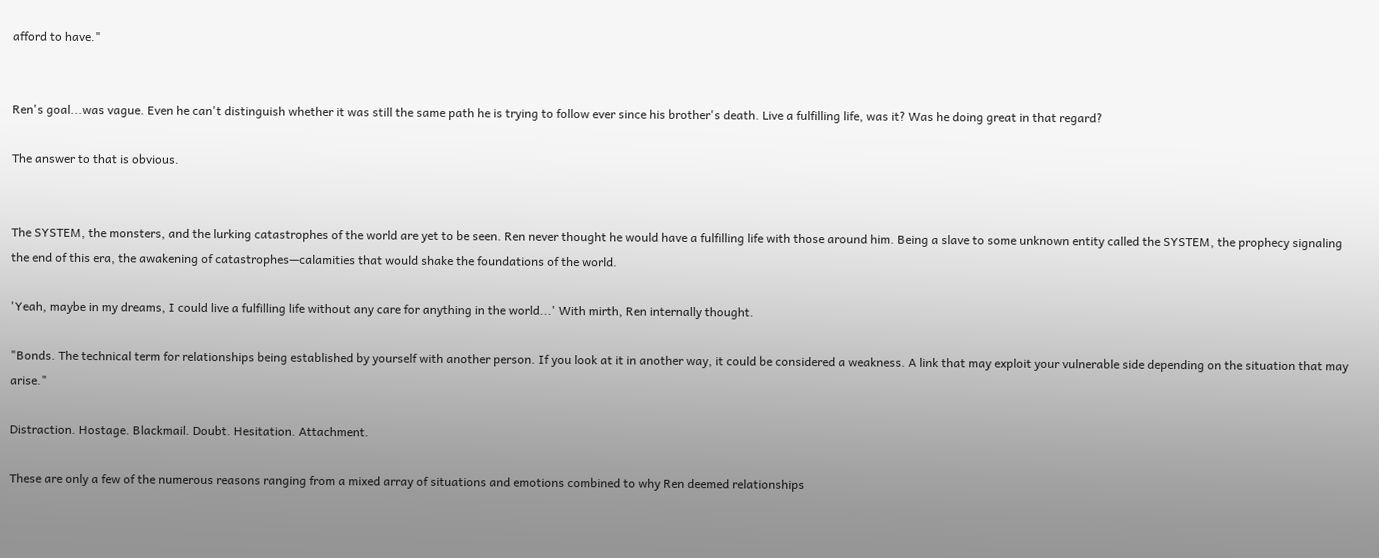afford to have."


Ren's goal...was vague. Even he can't distinguish whether it was still the same path he is trying to follow ever since his brother's death. Live a fulfilling life, was it? Was he doing great in that regard?

The answer to that is obvious.


The SYSTEM, the monsters, and the lurking catastrophes of the world are yet to be seen. Ren never thought he would have a fulfilling life with those around him. Being a slave to some unknown entity called the SYSTEM, the prophecy signaling the end of this era, the awakening of catastrophes—calamities that would shake the foundations of the world.

'Yeah, maybe in my dreams, I could live a fulfilling life without any care for anything in the world...' With mirth, Ren internally thought.

"Bonds. The technical term for relationships being established by yourself with another person. If you look at it in another way, it could be considered a weakness. A link that may exploit your vulnerable side depending on the situation that may arise."

Distraction. Hostage. Blackmail. Doubt. Hesitation. Attachment.

These are only a few of the numerous reasons ranging from a mixed array of situations and emotions combined to why Ren deemed relationships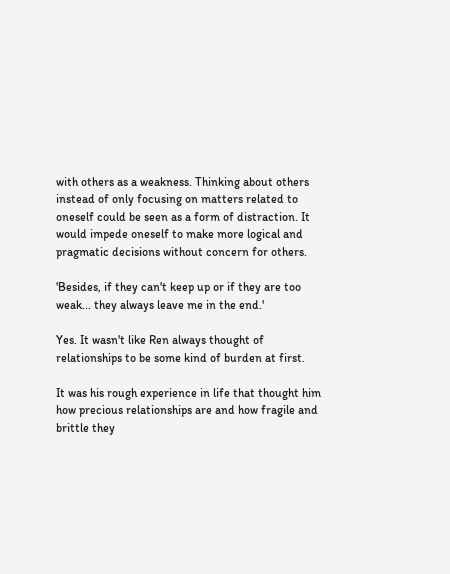with others as a weakness. Thinking about others instead of only focusing on matters related to oneself could be seen as a form of distraction. It would impede oneself to make more logical and pragmatic decisions without concern for others.

'Besides, if they can't keep up or if they are too weak... they always leave me in the end.'

Yes. It wasn't like Ren always thought of relationships to be some kind of burden at first.

It was his rough experience in life that thought him how precious relationships are and how fragile and brittle they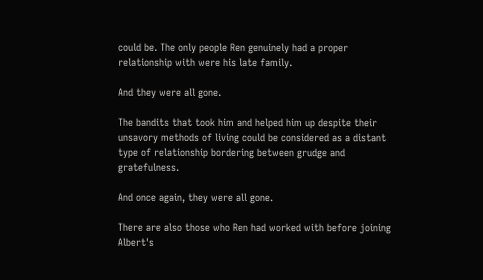could be. The only people Ren genuinely had a proper relationship with were his late family.

And they were all gone.

The bandits that took him and helped him up despite their unsavory methods of living could be considered as a distant type of relationship bordering between grudge and gratefulness.

And once again, they were all gone.

There are also those who Ren had worked with before joining Albert's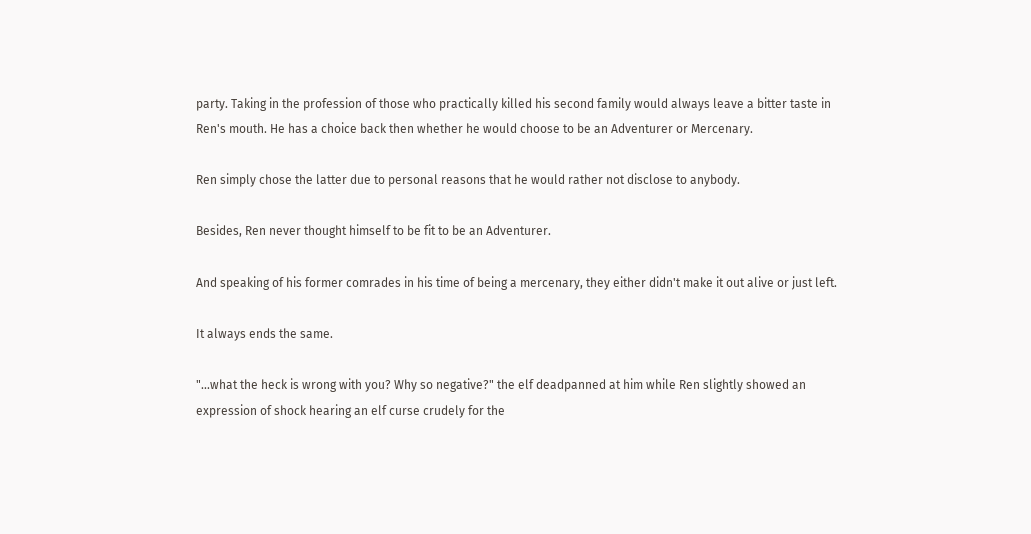party. Taking in the profession of those who practically killed his second family would always leave a bitter taste in Ren's mouth. He has a choice back then whether he would choose to be an Adventurer or Mercenary.

Ren simply chose the latter due to personal reasons that he would rather not disclose to anybody.

Besides, Ren never thought himself to be fit to be an Adventurer.

And speaking of his former comrades in his time of being a mercenary, they either didn't make it out alive or just left.

It always ends the same.

"...what the heck is wrong with you? Why so negative?" the elf deadpanned at him while Ren slightly showed an expression of shock hearing an elf curse crudely for the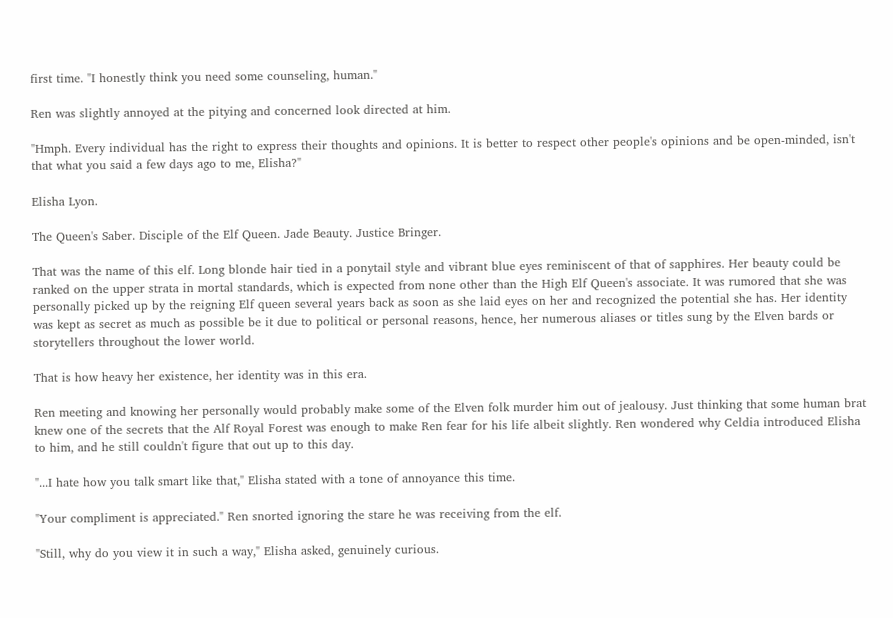first time. "I honestly think you need some counseling, human."

Ren was slightly annoyed at the pitying and concerned look directed at him.

"Hmph. Every individual has the right to express their thoughts and opinions. It is better to respect other people's opinions and be open-minded, isn't that what you said a few days ago to me, Elisha?"

Elisha Lyon.

The Queen's Saber. Disciple of the Elf Queen. Jade Beauty. Justice Bringer.

That was the name of this elf. Long blonde hair tied in a ponytail style and vibrant blue eyes reminiscent of that of sapphires. Her beauty could be ranked on the upper strata in mortal standards, which is expected from none other than the High Elf Queen's associate. It was rumored that she was personally picked up by the reigning Elf queen several years back as soon as she laid eyes on her and recognized the potential she has. Her identity was kept as secret as much as possible be it due to political or personal reasons, hence, her numerous aliases or titles sung by the Elven bards or storytellers throughout the lower world.

That is how heavy her existence, her identity was in this era.

Ren meeting and knowing her personally would probably make some of the Elven folk murder him out of jealousy. Just thinking that some human brat knew one of the secrets that the Alf Royal Forest was enough to make Ren fear for his life albeit slightly. Ren wondered why Celdia introduced Elisha to him, and he still couldn't figure that out up to this day.

"...I hate how you talk smart like that," Elisha stated with a tone of annoyance this time.

"Your compliment is appreciated." Ren snorted ignoring the stare he was receiving from the elf.

"Still, why do you view it in such a way," Elisha asked, genuinely curious.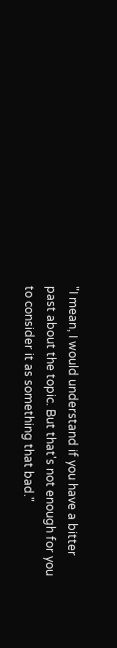"I mean, I would understand if you have a bitter past about the topic. But that's not enough for you to consider it as something that bad."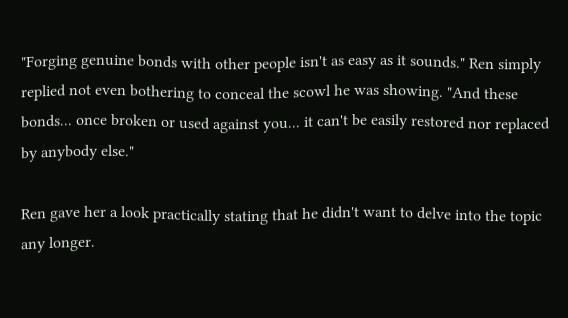"Forging genuine bonds with other people isn't as easy as it sounds." Ren simply replied not even bothering to conceal the scowl he was showing. "And these bonds... once broken or used against you... it can't be easily restored nor replaced by anybody else."

Ren gave her a look practically stating that he didn't want to delve into the topic any longer.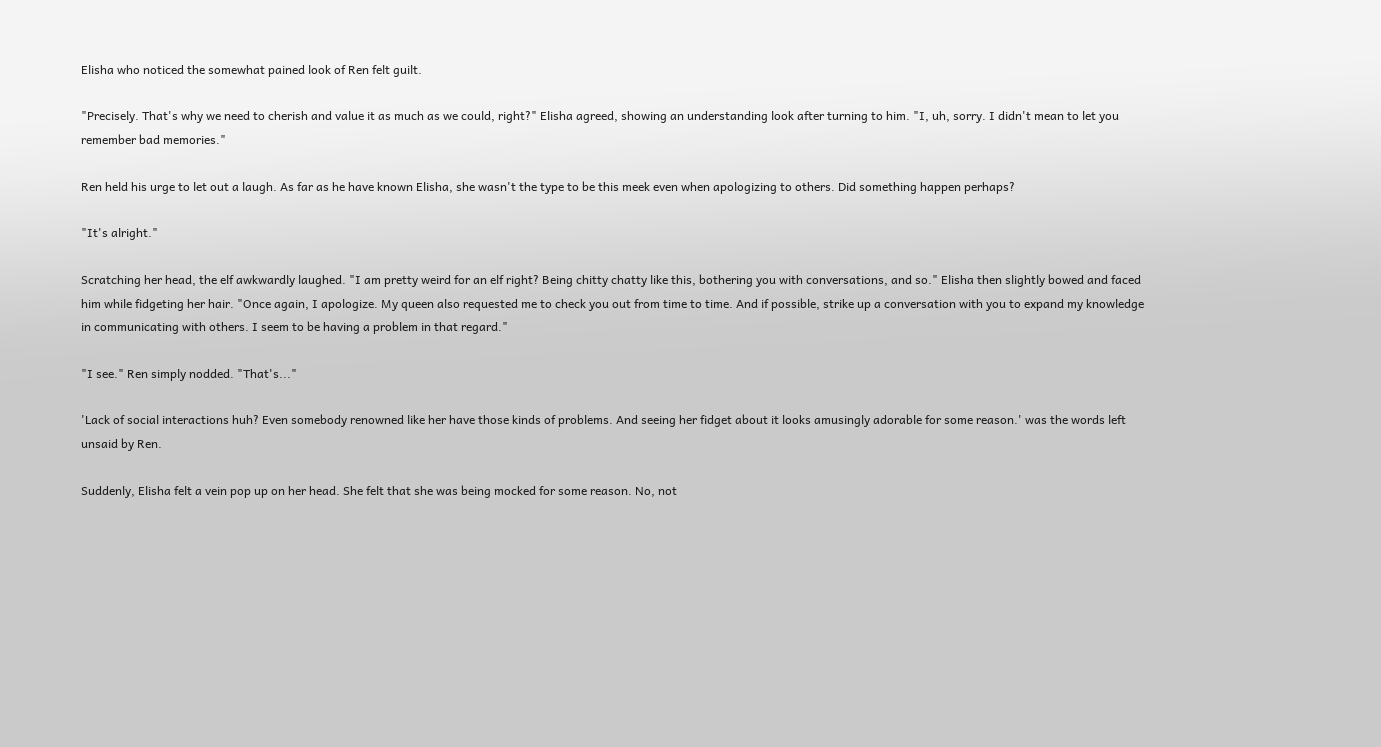Elisha who noticed the somewhat pained look of Ren felt guilt.

"Precisely. That's why we need to cherish and value it as much as we could, right?" Elisha agreed, showing an understanding look after turning to him. "I, uh, sorry. I didn't mean to let you remember bad memories."

Ren held his urge to let out a laugh. As far as he have known Elisha, she wasn't the type to be this meek even when apologizing to others. Did something happen perhaps?

"It's alright."

Scratching her head, the elf awkwardly laughed. "I am pretty weird for an elf right? Being chitty chatty like this, bothering you with conversations, and so." Elisha then slightly bowed and faced him while fidgeting her hair. "Once again, I apologize. My queen also requested me to check you out from time to time. And if possible, strike up a conversation with you to expand my knowledge in communicating with others. I seem to be having a problem in that regard."

"I see." Ren simply nodded. "That's..."

'Lack of social interactions huh? Even somebody renowned like her have those kinds of problems. And seeing her fidget about it looks amusingly adorable for some reason.' was the words left unsaid by Ren.

Suddenly, Elisha felt a vein pop up on her head. She felt that she was being mocked for some reason. No, not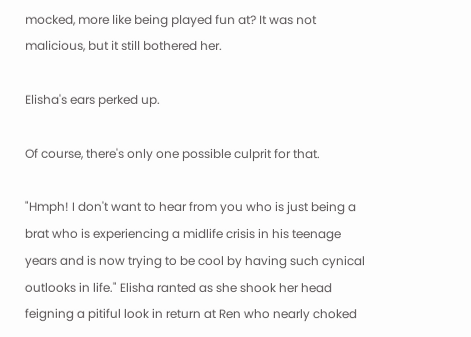mocked, more like being played fun at? It was not malicious, but it still bothered her.

Elisha's ears perked up.

Of course, there's only one possible culprit for that.

"Hmph! I don't want to hear from you who is just being a brat who is experiencing a midlife crisis in his teenage years and is now trying to be cool by having such cynical outlooks in life." Elisha ranted as she shook her head feigning a pitiful look in return at Ren who nearly choked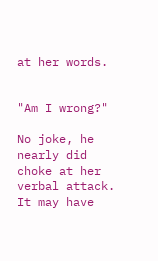at her words.


"Am I wrong?"

No joke, he nearly did choke at her verbal attack. It may have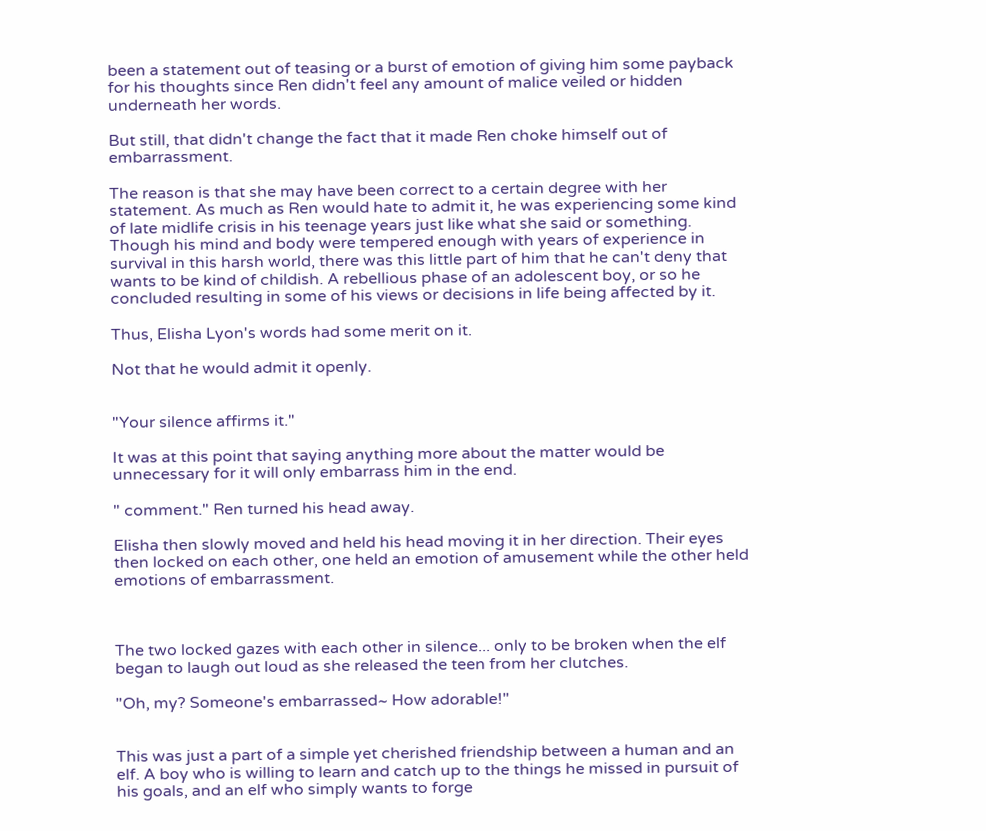been a statement out of teasing or a burst of emotion of giving him some payback for his thoughts since Ren didn't feel any amount of malice veiled or hidden underneath her words.

But still, that didn't change the fact that it made Ren choke himself out of embarrassment.

The reason is that she may have been correct to a certain degree with her statement. As much as Ren would hate to admit it, he was experiencing some kind of late midlife crisis in his teenage years just like what she said or something. Though his mind and body were tempered enough with years of experience in survival in this harsh world, there was this little part of him that he can't deny that wants to be kind of childish. A rebellious phase of an adolescent boy, or so he concluded resulting in some of his views or decisions in life being affected by it.

Thus, Elisha Lyon's words had some merit on it.

Not that he would admit it openly.


"Your silence affirms it."

It was at this point that saying anything more about the matter would be unnecessary for it will only embarrass him in the end.

" comment." Ren turned his head away.

Elisha then slowly moved and held his head moving it in her direction. Their eyes then locked on each other, one held an emotion of amusement while the other held emotions of embarrassment.



The two locked gazes with each other in silence... only to be broken when the elf began to laugh out loud as she released the teen from her clutches.

"Oh, my? Someone's embarrassed~ How adorable!"


This was just a part of a simple yet cherished friendship between a human and an elf. A boy who is willing to learn and catch up to the things he missed in pursuit of his goals, and an elf who simply wants to forge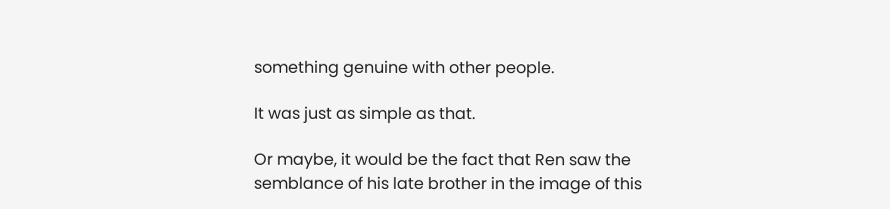something genuine with other people.

It was just as simple as that.

Or maybe, it would be the fact that Ren saw the semblance of his late brother in the image of this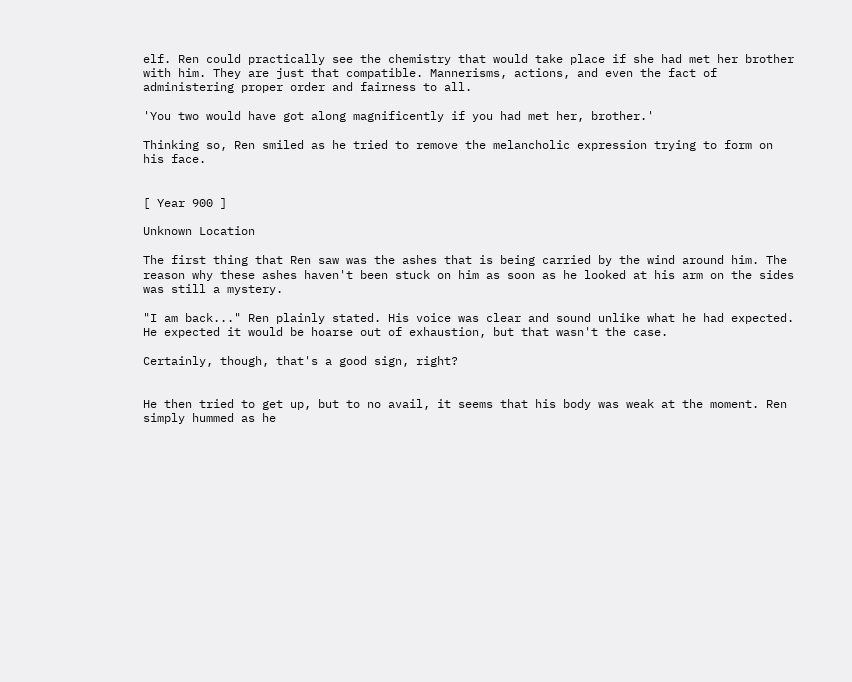elf. Ren could practically see the chemistry that would take place if she had met her brother with him. They are just that compatible. Mannerisms, actions, and even the fact of administering proper order and fairness to all.

'You two would have got along magnificently if you had met her, brother.'

Thinking so, Ren smiled as he tried to remove the melancholic expression trying to form on his face.


[ Year 900 ]

Unknown Location

The first thing that Ren saw was the ashes that is being carried by the wind around him. The reason why these ashes haven't been stuck on him as soon as he looked at his arm on the sides was still a mystery.

"I am back..." Ren plainly stated. His voice was clear and sound unlike what he had expected. He expected it would be hoarse out of exhaustion, but that wasn't the case.

Certainly, though, that's a good sign, right?


He then tried to get up, but to no avail, it seems that his body was weak at the moment. Ren simply hummed as he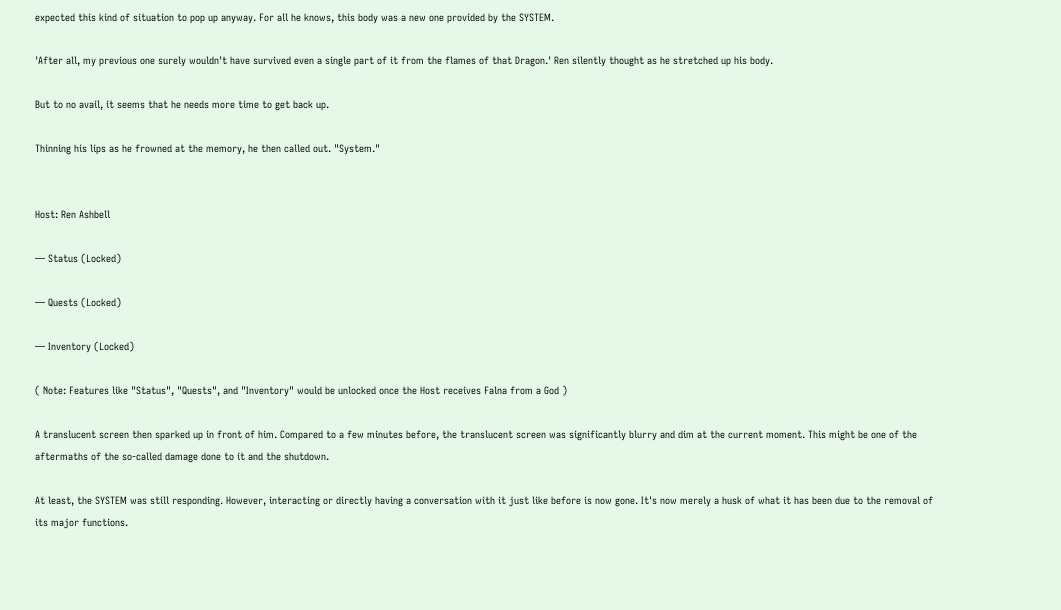expected this kind of situation to pop up anyway. For all he knows, this body was a new one provided by the SYSTEM.

'After all, my previous one surely wouldn't have survived even a single part of it from the flames of that Dragon.' Ren silently thought as he stretched up his body.

But to no avail, it seems that he needs more time to get back up.

Thinning his lips as he frowned at the memory, he then called out. "System."


Host: Ren Ashbell

— Status (Locked)

— Quests (Locked)

— Inventory (Locked)

( Note: Features like "Status", "Quests", and "Inventory" would be unlocked once the Host receives Falna from a God )

A translucent screen then sparked up in front of him. Compared to a few minutes before, the translucent screen was significantly blurry and dim at the current moment. This might be one of the aftermaths of the so-called damage done to it and the shutdown.

At least, the SYSTEM was still responding. However, interacting or directly having a conversation with it just like before is now gone. It's now merely a husk of what it has been due to the removal of its major functions.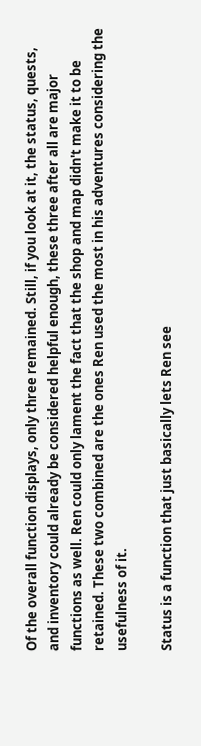Of the overall function displays, only three remained. Still, if you look at it, the status, quests, and inventory could already be considered helpful enough, these three after all are major functions as well. Ren could only lament the fact that the shop and map didn't make it to be retained. These two combined are the ones Ren used the most in his adventures considering the usefulness of it.

Status is a function that just basically lets Ren see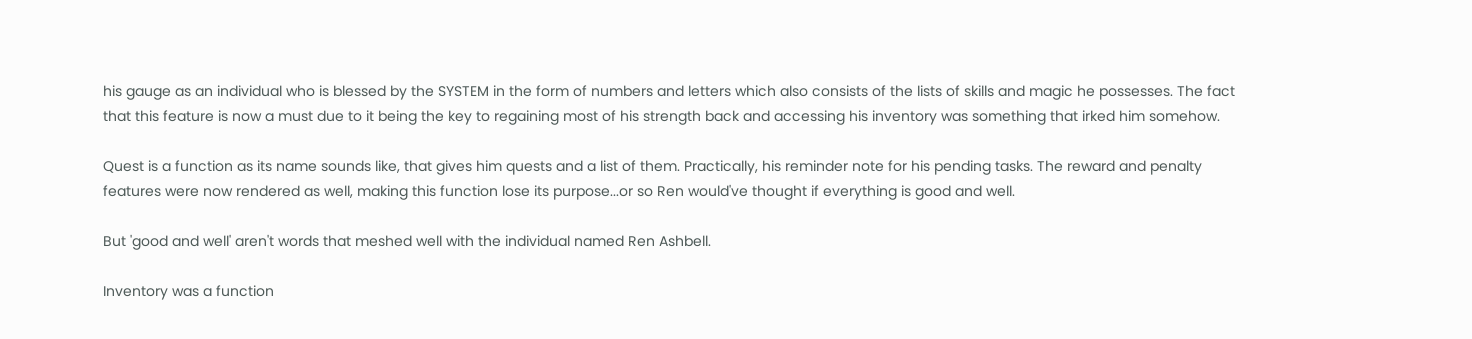his gauge as an individual who is blessed by the SYSTEM in the form of numbers and letters which also consists of the lists of skills and magic he possesses. The fact that this feature is now a must due to it being the key to regaining most of his strength back and accessing his inventory was something that irked him somehow.

Quest is a function as its name sounds like, that gives him quests and a list of them. Practically, his reminder note for his pending tasks. The reward and penalty features were now rendered as well, making this function lose its purpose...or so Ren would've thought if everything is good and well.

But 'good and well' aren't words that meshed well with the individual named Ren Ashbell.

Inventory was a function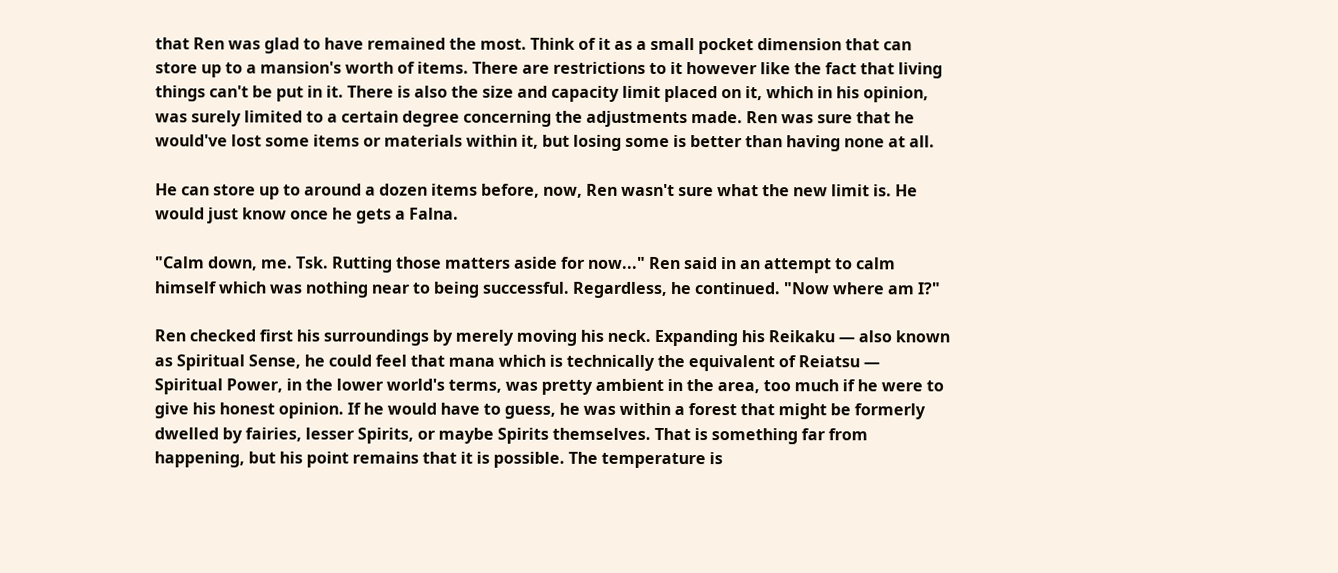that Ren was glad to have remained the most. Think of it as a small pocket dimension that can store up to a mansion's worth of items. There are restrictions to it however like the fact that living things can't be put in it. There is also the size and capacity limit placed on it, which in his opinion, was surely limited to a certain degree concerning the adjustments made. Ren was sure that he would've lost some items or materials within it, but losing some is better than having none at all.

He can store up to around a dozen items before, now, Ren wasn't sure what the new limit is. He would just know once he gets a Falna.

"Calm down, me. Tsk. Rutting those matters aside for now..." Ren said in an attempt to calm himself which was nothing near to being successful. Regardless, he continued. "Now where am I?"

Ren checked first his surroundings by merely moving his neck. Expanding his Reikaku — also known as Spiritual Sense, he could feel that mana which is technically the equivalent of Reiatsu — Spiritual Power, in the lower world's terms, was pretty ambient in the area, too much if he were to give his honest opinion. If he would have to guess, he was within a forest that might be formerly dwelled by fairies, lesser Spirits, or maybe Spirits themselves. That is something far from happening, but his point remains that it is possible. The temperature is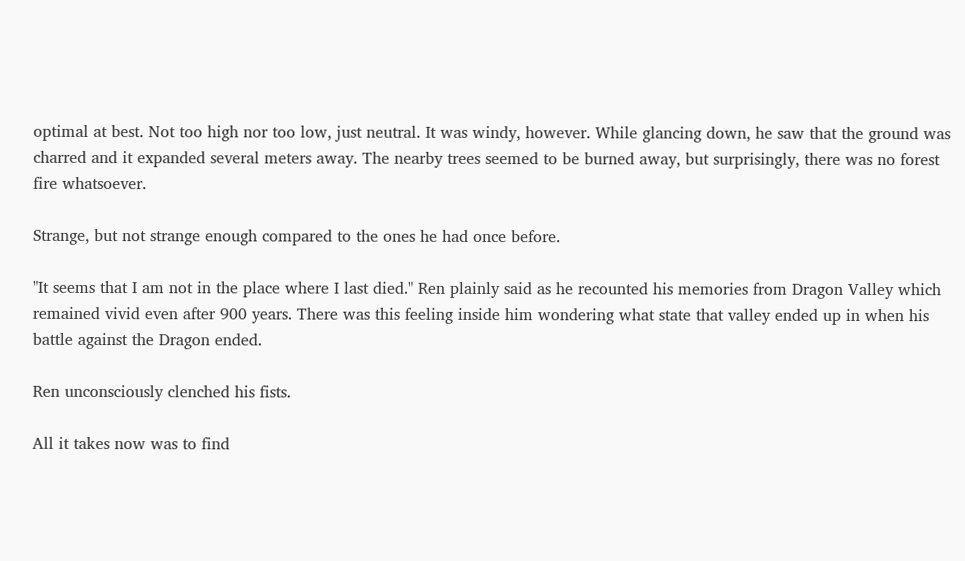optimal at best. Not too high nor too low, just neutral. It was windy, however. While glancing down, he saw that the ground was charred and it expanded several meters away. The nearby trees seemed to be burned away, but surprisingly, there was no forest fire whatsoever.

Strange, but not strange enough compared to the ones he had once before.

"It seems that I am not in the place where I last died." Ren plainly said as he recounted his memories from Dragon Valley which remained vivid even after 900 years. There was this feeling inside him wondering what state that valley ended up in when his battle against the Dragon ended.

Ren unconsciously clenched his fists.

All it takes now was to find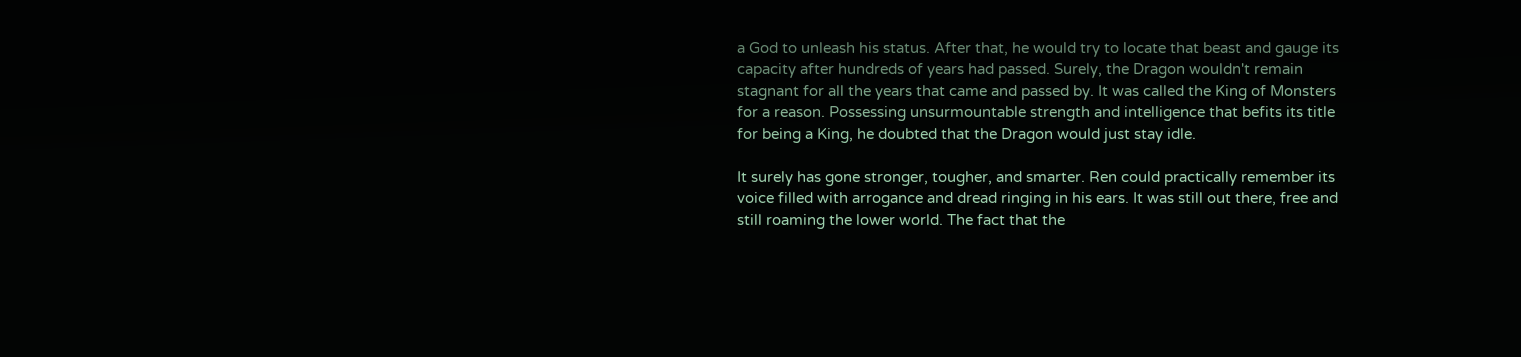a God to unleash his status. After that, he would try to locate that beast and gauge its capacity after hundreds of years had passed. Surely, the Dragon wouldn't remain stagnant for all the years that came and passed by. It was called the King of Monsters for a reason. Possessing unsurmountable strength and intelligence that befits its title for being a King, he doubted that the Dragon would just stay idle.

It surely has gone stronger, tougher, and smarter. Ren could practically remember its voice filled with arrogance and dread ringing in his ears. It was still out there, free and still roaming the lower world. The fact that the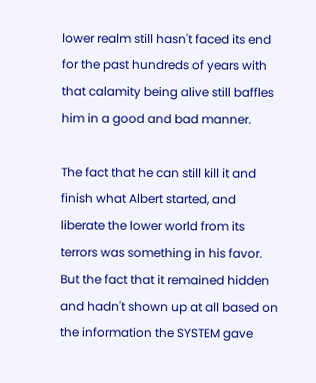lower realm still hasn't faced its end for the past hundreds of years with that calamity being alive still baffles him in a good and bad manner.

The fact that he can still kill it and finish what Albert started, and liberate the lower world from its terrors was something in his favor. But the fact that it remained hidden and hadn't shown up at all based on the information the SYSTEM gave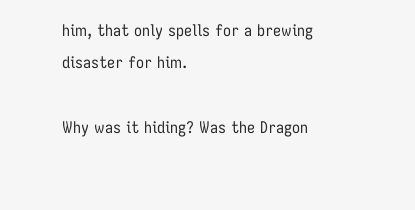him, that only spells for a brewing disaster for him.

Why was it hiding? Was the Dragon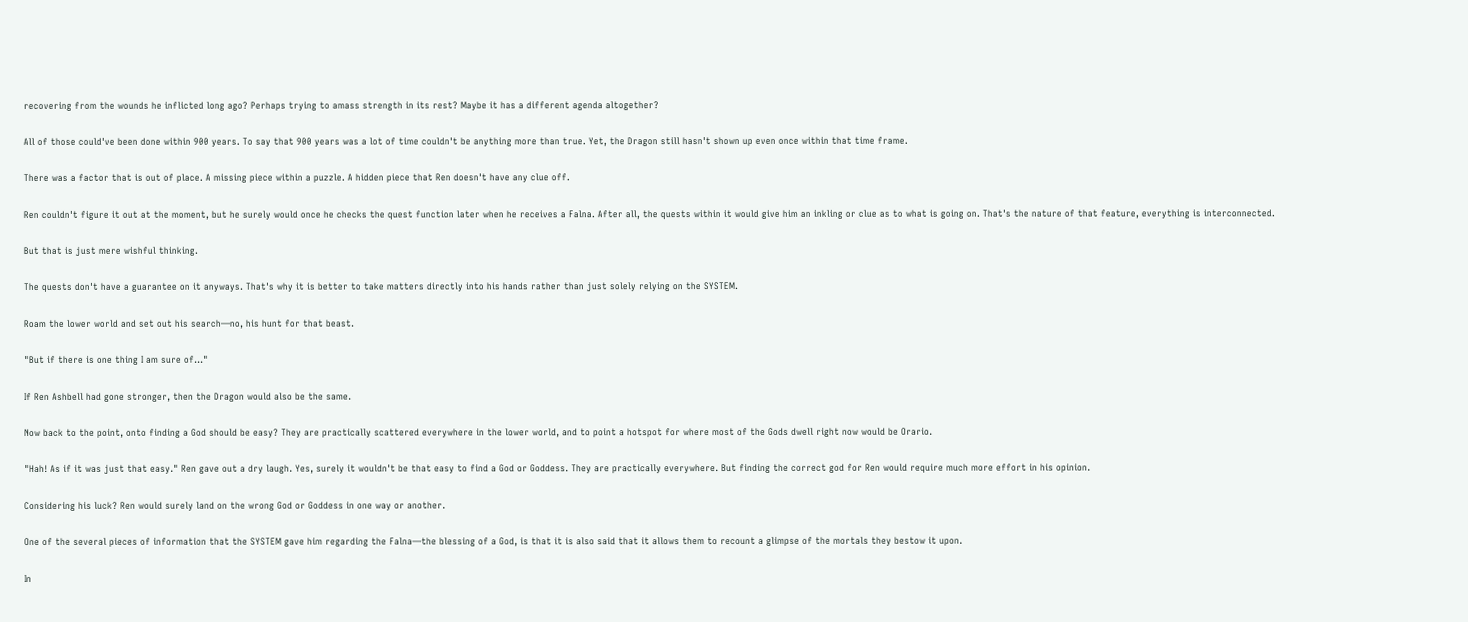recovering from the wounds he inflicted long ago? Perhaps trying to amass strength in its rest? Maybe it has a different agenda altogether?

All of those could've been done within 900 years. To say that 900 years was a lot of time couldn't be anything more than true. Yet, the Dragon still hasn't shown up even once within that time frame.

There was a factor that is out of place. A missing piece within a puzzle. A hidden piece that Ren doesn't have any clue off.

Ren couldn't figure it out at the moment, but he surely would once he checks the quest function later when he receives a Falna. After all, the quests within it would give him an inkling or clue as to what is going on. That's the nature of that feature, everything is interconnected.

But that is just mere wishful thinking.

The quests don't have a guarantee on it anyways. That's why it is better to take matters directly into his hands rather than just solely relying on the SYSTEM.

Roam the lower world and set out his search—no, his hunt for that beast.

"But if there is one thing I am sure of..."

If Ren Ashbell had gone stronger, then the Dragon would also be the same.

Now back to the point, onto finding a God should be easy? They are practically scattered everywhere in the lower world, and to point a hotspot for where most of the Gods dwell right now would be Orario.

"Hah! As if it was just that easy." Ren gave out a dry laugh. Yes, surely it wouldn't be that easy to find a God or Goddess. They are practically everywhere. But finding the correct god for Ren would require much more effort in his opinion.

Considering his luck? Ren would surely land on the wrong God or Goddess in one way or another.

One of the several pieces of information that the SYSTEM gave him regarding the Falna—the blessing of a God, is that it is also said that it allows them to recount a glimpse of the mortals they bestow it upon.

In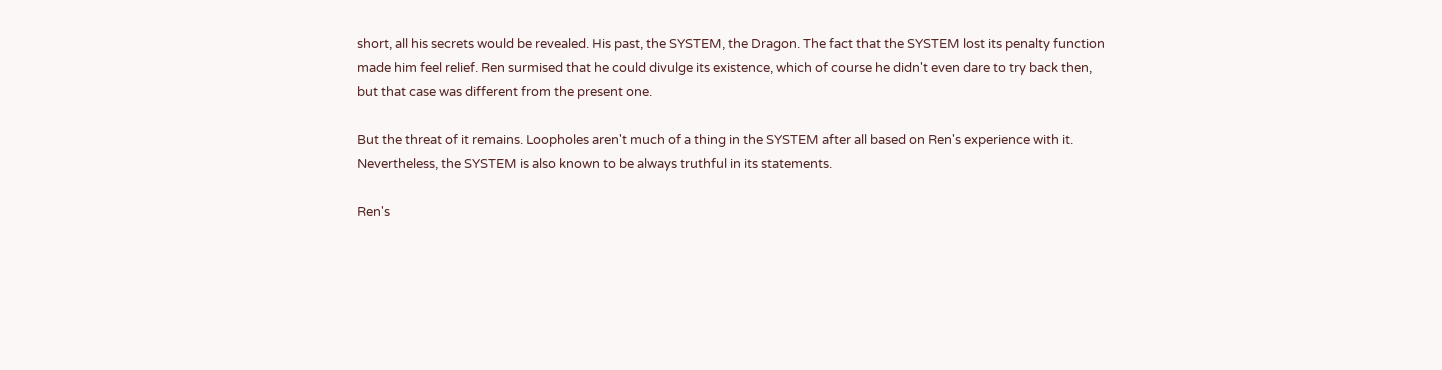short, all his secrets would be revealed. His past, the SYSTEM, the Dragon. The fact that the SYSTEM lost its penalty function made him feel relief. Ren surmised that he could divulge its existence, which of course he didn't even dare to try back then, but that case was different from the present one.

But the threat of it remains. Loopholes aren't much of a thing in the SYSTEM after all based on Ren's experience with it. Nevertheless, the SYSTEM is also known to be always truthful in its statements.

Ren's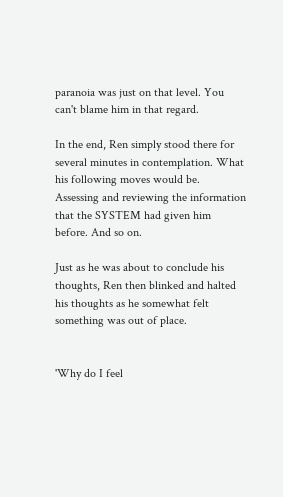paranoia was just on that level. You can't blame him in that regard.

In the end, Ren simply stood there for several minutes in contemplation. What his following moves would be. Assessing and reviewing the information that the SYSTEM had given him before. And so on.

Just as he was about to conclude his thoughts, Ren then blinked and halted his thoughts as he somewhat felt something was out of place.


'Why do I feel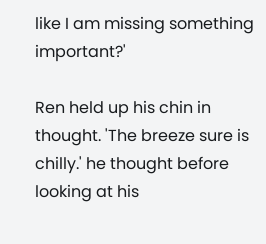like I am missing something important?'

Ren held up his chin in thought. 'The breeze sure is chilly.' he thought before looking at his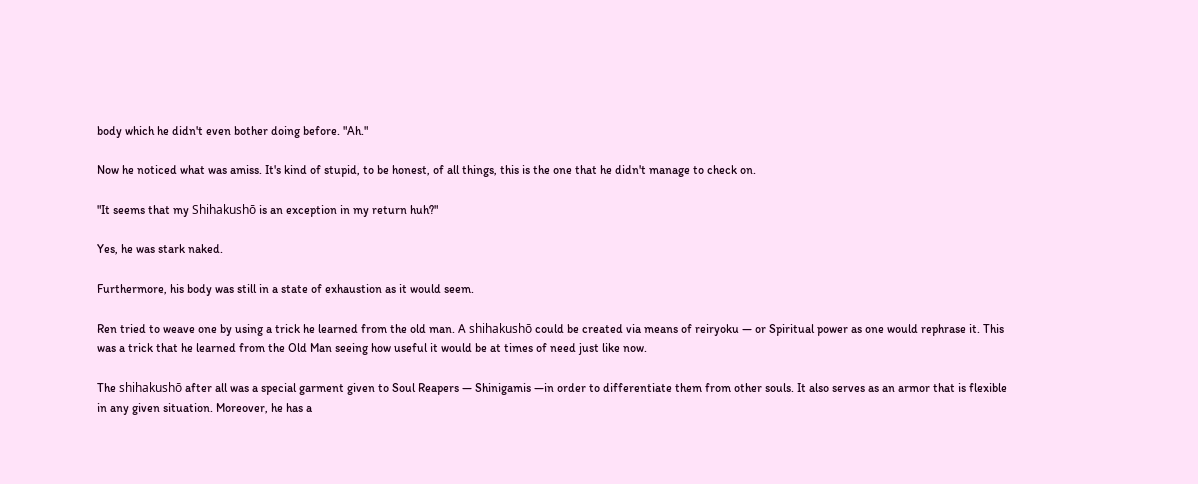body which he didn't even bother doing before. "Ah."

Now he noticed what was amiss. It's kind of stupid, to be honest, of all things, this is the one that he didn't manage to check on.

"It seems that my Shihakushō is an exception in my return huh?"

Yes, he was stark naked.

Furthermore, his body was still in a state of exhaustion as it would seem.

Ren tried to weave one by using a trick he learned from the old man. A shihakushō could be created via means of reiryoku — or Spiritual power as one would rephrase it. This was a trick that he learned from the Old Man seeing how useful it would be at times of need just like now.

The shihakushō after all was a special garment given to Soul Reapers — Shinigamis —in order to differentiate them from other souls. It also serves as an armor that is flexible in any given situation. Moreover, he has a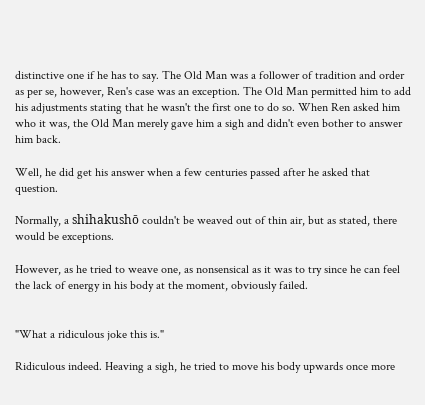distinctive one if he has to say. The Old Man was a follower of tradition and order as per se, however, Ren's case was an exception. The Old Man permitted him to add his adjustments stating that he wasn't the first one to do so. When Ren asked him who it was, the Old Man merely gave him a sigh and didn't even bother to answer him back.

Well, he did get his answer when a few centuries passed after he asked that question.

Normally, a shihakushō couldn't be weaved out of thin air, but as stated, there would be exceptions.

However, as he tried to weave one, as nonsensical as it was to try since he can feel the lack of energy in his body at the moment, obviously failed.


"What a ridiculous joke this is."

Ridiculous indeed. Heaving a sigh, he tried to move his body upwards once more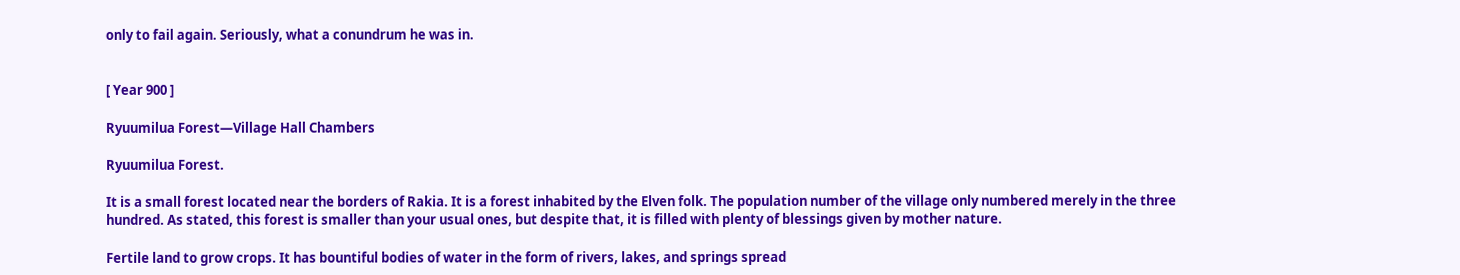only to fail again. Seriously, what a conundrum he was in.


[ Year 900 ]

Ryuumilua Forest—Village Hall Chambers

Ryuumilua Forest.

It is a small forest located near the borders of Rakia. It is a forest inhabited by the Elven folk. The population number of the village only numbered merely in the three hundred. As stated, this forest is smaller than your usual ones, but despite that, it is filled with plenty of blessings given by mother nature.

Fertile land to grow crops. It has bountiful bodies of water in the form of rivers, lakes, and springs spread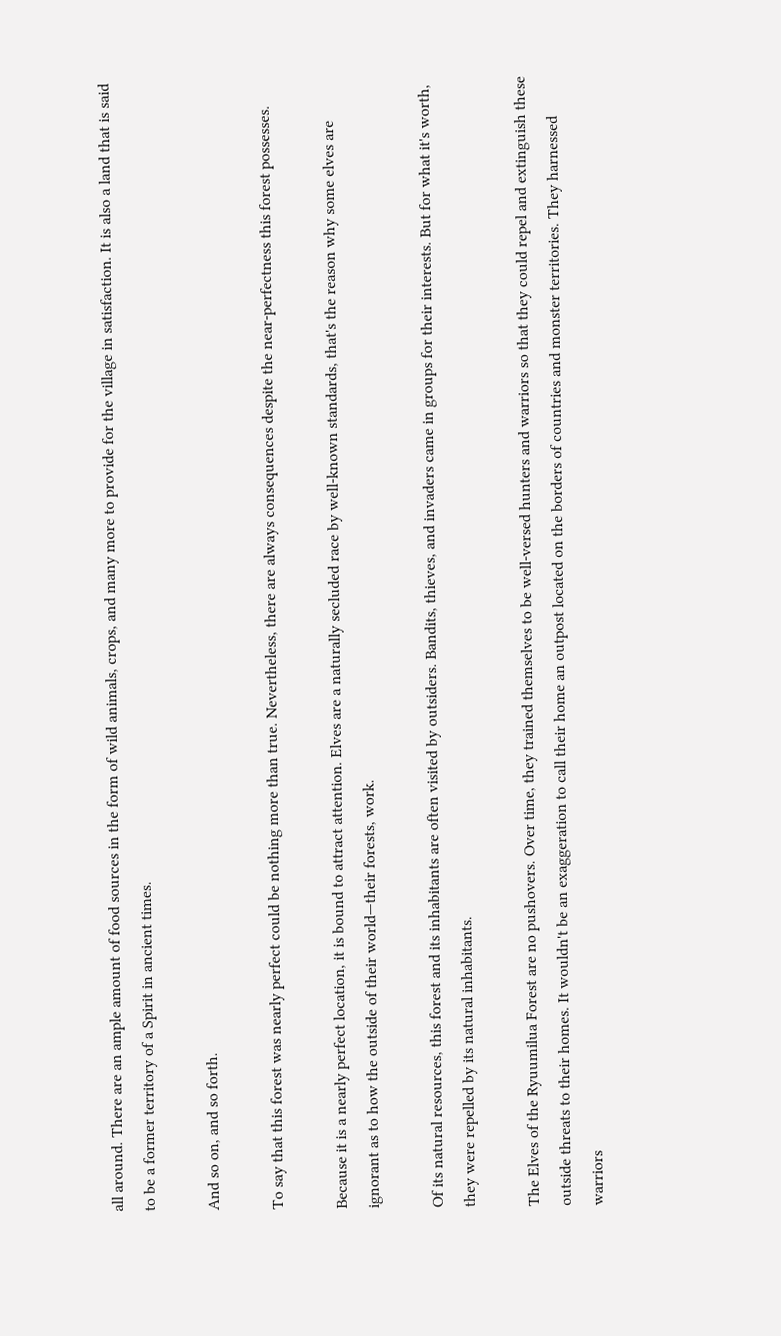all around. There are an ample amount of food sources in the form of wild animals, crops, and many more to provide for the village in satisfaction. It is also a land that is said to be a former territory of a Spirit in ancient times.

And so on, and so forth.

To say that this forest was nearly perfect could be nothing more than true. Nevertheless, there are always consequences despite the near-perfectness this forest possesses.

Because it is a nearly perfect location, it is bound to attract attention. Elves are a naturally secluded race by well-known standards, that's the reason why some elves are ignorant as to how the outside of their world—their forests, work.

Of its natural resources, this forest and its inhabitants are often visited by outsiders. Bandits, thieves, and invaders came in groups for their interests. But for what it's worth, they were repelled by its natural inhabitants.

The Elves of the Ryuumilua Forest are no pushovers. Over time, they trained themselves to be well-versed hunters and warriors so that they could repel and extinguish these outside threats to their homes. It wouldn't be an exaggeration to call their home an outpost located on the borders of countries and monster territories. They harnessed warriors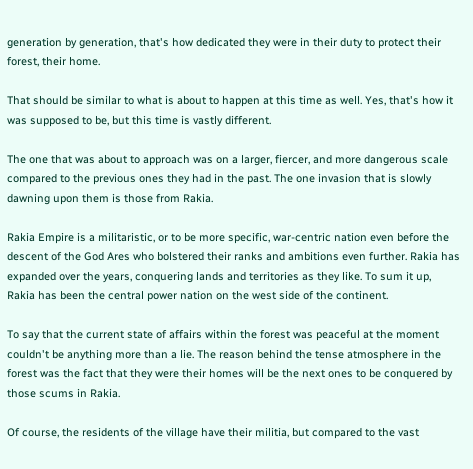generation by generation, that's how dedicated they were in their duty to protect their forest, their home.

That should be similar to what is about to happen at this time as well. Yes, that's how it was supposed to be, but this time is vastly different.

The one that was about to approach was on a larger, fiercer, and more dangerous scale compared to the previous ones they had in the past. The one invasion that is slowly dawning upon them is those from Rakia.

Rakia Empire is a militaristic, or to be more specific, war-centric nation even before the descent of the God Ares who bolstered their ranks and ambitions even further. Rakia has expanded over the years, conquering lands and territories as they like. To sum it up, Rakia has been the central power nation on the west side of the continent.

To say that the current state of affairs within the forest was peaceful at the moment couldn't be anything more than a lie. The reason behind the tense atmosphere in the forest was the fact that they were their homes will be the next ones to be conquered by those scums in Rakia.

Of course, the residents of the village have their militia, but compared to the vast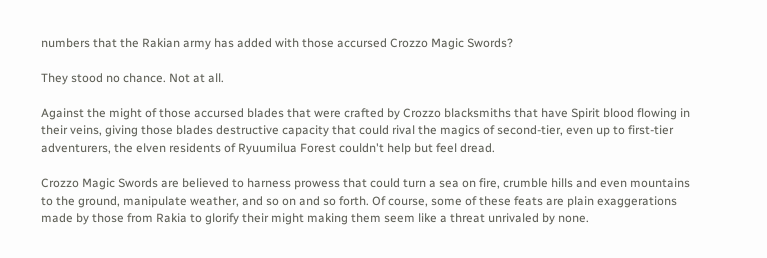numbers that the Rakian army has added with those accursed Crozzo Magic Swords?

They stood no chance. Not at all.

Against the might of those accursed blades that were crafted by Crozzo blacksmiths that have Spirit blood flowing in their veins, giving those blades destructive capacity that could rival the magics of second-tier, even up to first-tier adventurers, the elven residents of Ryuumilua Forest couldn't help but feel dread.

Crozzo Magic Swords are believed to harness prowess that could turn a sea on fire, crumble hills and even mountains to the ground, manipulate weather, and so on and so forth. Of course, some of these feats are plain exaggerations made by those from Rakia to glorify their might making them seem like a threat unrivaled by none.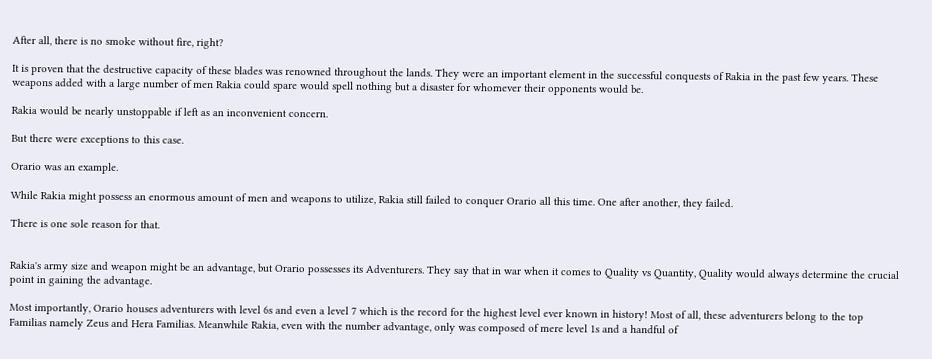After all, there is no smoke without fire, right?

It is proven that the destructive capacity of these blades was renowned throughout the lands. They were an important element in the successful conquests of Rakia in the past few years. These weapons added with a large number of men Rakia could spare would spell nothing but a disaster for whomever their opponents would be.

Rakia would be nearly unstoppable if left as an inconvenient concern.

But there were exceptions to this case.

Orario was an example.

While Rakia might possess an enormous amount of men and weapons to utilize, Rakia still failed to conquer Orario all this time. One after another, they failed.

There is one sole reason for that.


Rakia's army size and weapon might be an advantage, but Orario possesses its Adventurers. They say that in war when it comes to Quality vs Quantity, Quality would always determine the crucial point in gaining the advantage.

Most importantly, Orario houses adventurers with level 6s and even a level 7 which is the record for the highest level ever known in history! Most of all, these adventurers belong to the top Familias namely Zeus and Hera Familias. Meanwhile Rakia, even with the number advantage, only was composed of mere level 1s and a handful of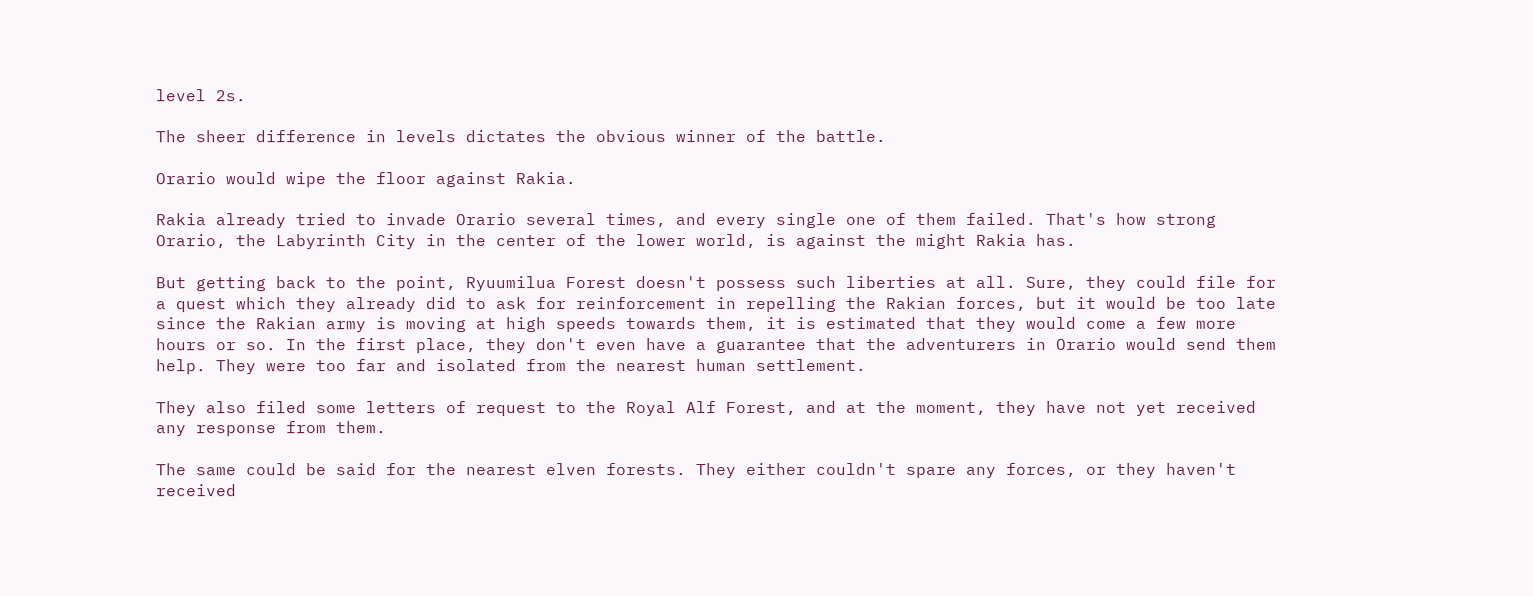level 2s.

The sheer difference in levels dictates the obvious winner of the battle.

Orario would wipe the floor against Rakia.

Rakia already tried to invade Orario several times, and every single one of them failed. That's how strong Orario, the Labyrinth City in the center of the lower world, is against the might Rakia has.

But getting back to the point, Ryuumilua Forest doesn't possess such liberties at all. Sure, they could file for a quest which they already did to ask for reinforcement in repelling the Rakian forces, but it would be too late since the Rakian army is moving at high speeds towards them, it is estimated that they would come a few more hours or so. In the first place, they don't even have a guarantee that the adventurers in Orario would send them help. They were too far and isolated from the nearest human settlement.

They also filed some letters of request to the Royal Alf Forest, and at the moment, they have not yet received any response from them.

The same could be said for the nearest elven forests. They either couldn't spare any forces, or they haven't received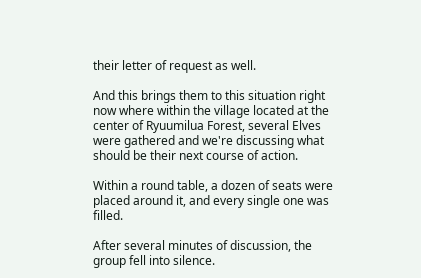their letter of request as well.

And this brings them to this situation right now where within the village located at the center of Ryuumilua Forest, several Elves were gathered and we're discussing what should be their next course of action.

Within a round table, a dozen of seats were placed around it, and every single one was filled.

After several minutes of discussion, the group fell into silence.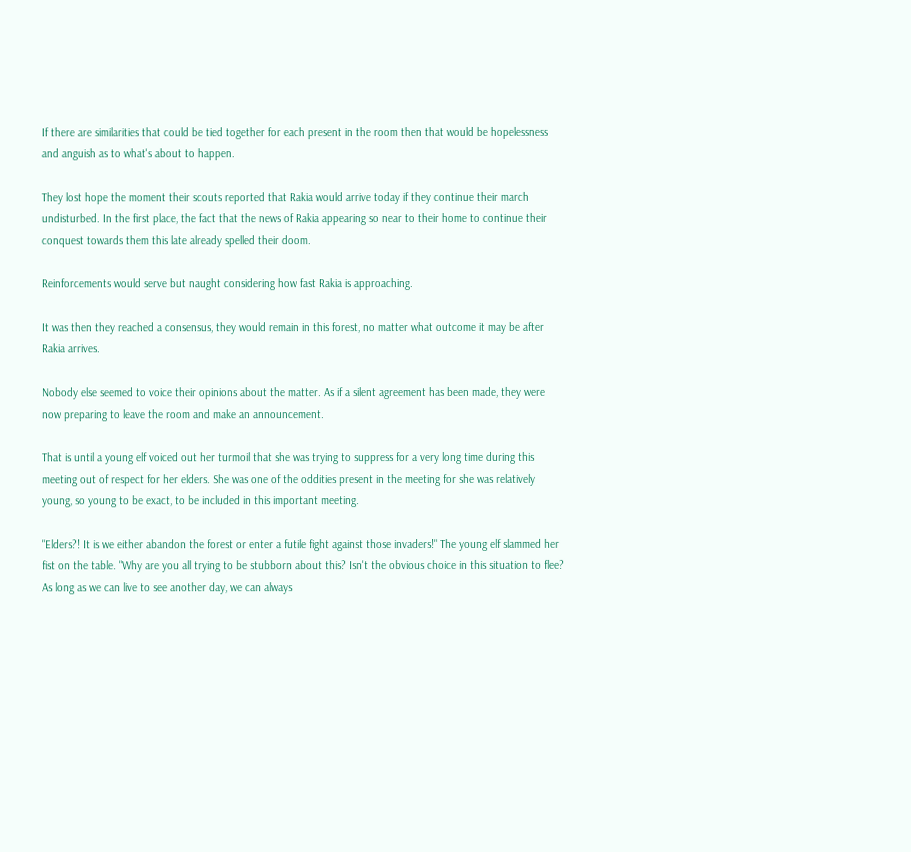If there are similarities that could be tied together for each present in the room then that would be hopelessness and anguish as to what's about to happen.

They lost hope the moment their scouts reported that Rakia would arrive today if they continue their march undisturbed. In the first place, the fact that the news of Rakia appearing so near to their home to continue their conquest towards them this late already spelled their doom.

Reinforcements would serve but naught considering how fast Rakia is approaching.

It was then they reached a consensus, they would remain in this forest, no matter what outcome it may be after Rakia arrives.

Nobody else seemed to voice their opinions about the matter. As if a silent agreement has been made, they were now preparing to leave the room and make an announcement.

That is until a young elf voiced out her turmoil that she was trying to suppress for a very long time during this meeting out of respect for her elders. She was one of the oddities present in the meeting for she was relatively young, so young to be exact, to be included in this important meeting.

"Elders?! It is we either abandon the forest or enter a futile fight against those invaders!" The young elf slammed her fist on the table. "Why are you all trying to be stubborn about this? Isn't the obvious choice in this situation to flee? As long as we can live to see another day, we can always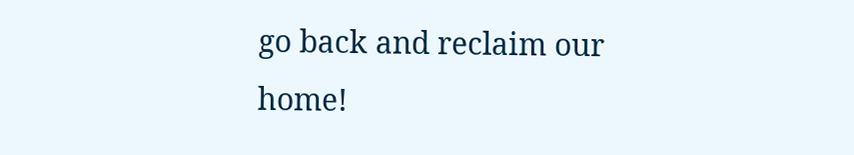go back and reclaim our home!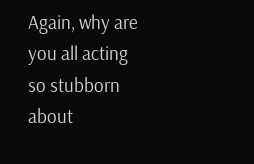Again, why are you all acting so stubborn about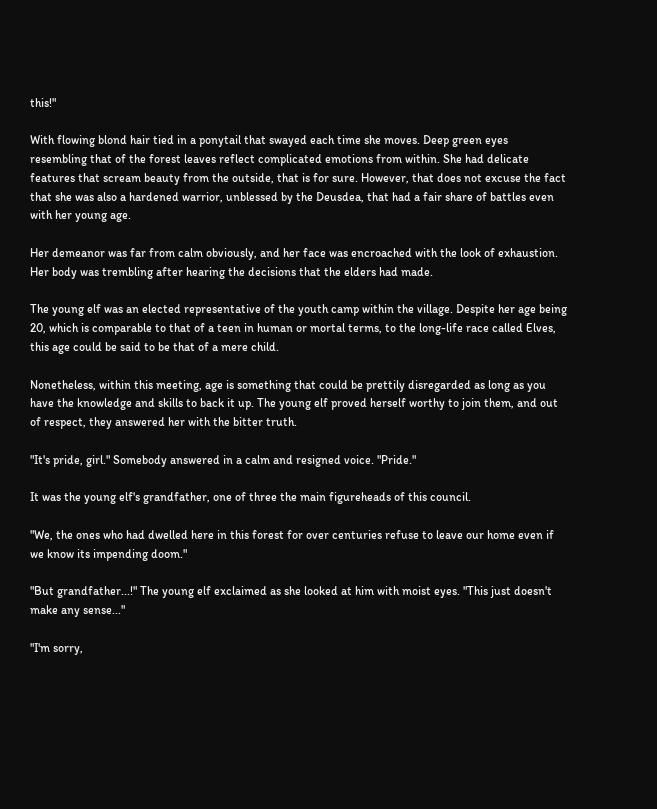this!"

With flowing blond hair tied in a ponytail that swayed each time she moves. Deep green eyes resembling that of the forest leaves reflect complicated emotions from within. She had delicate features that scream beauty from the outside, that is for sure. However, that does not excuse the fact that she was also a hardened warrior, unblessed by the Deusdea, that had a fair share of battles even with her young age.

Her demeanor was far from calm obviously, and her face was encroached with the look of exhaustion. Her body was trembling after hearing the decisions that the elders had made.

The young elf was an elected representative of the youth camp within the village. Despite her age being 20, which is comparable to that of a teen in human or mortal terms, to the long-life race called Elves, this age could be said to be that of a mere child.

Nonetheless, within this meeting, age is something that could be prettily disregarded as long as you have the knowledge and skills to back it up. The young elf proved herself worthy to join them, and out of respect, they answered her with the bitter truth.

"It's pride, girl." Somebody answered in a calm and resigned voice. "Pride."

It was the young elf's grandfather, one of three the main figureheads of this council.

"We, the ones who had dwelled here in this forest for over centuries refuse to leave our home even if we know its impending doom."

"But grandfather...!" The young elf exclaimed as she looked at him with moist eyes. "This just doesn't make any sense..."

"I'm sorry,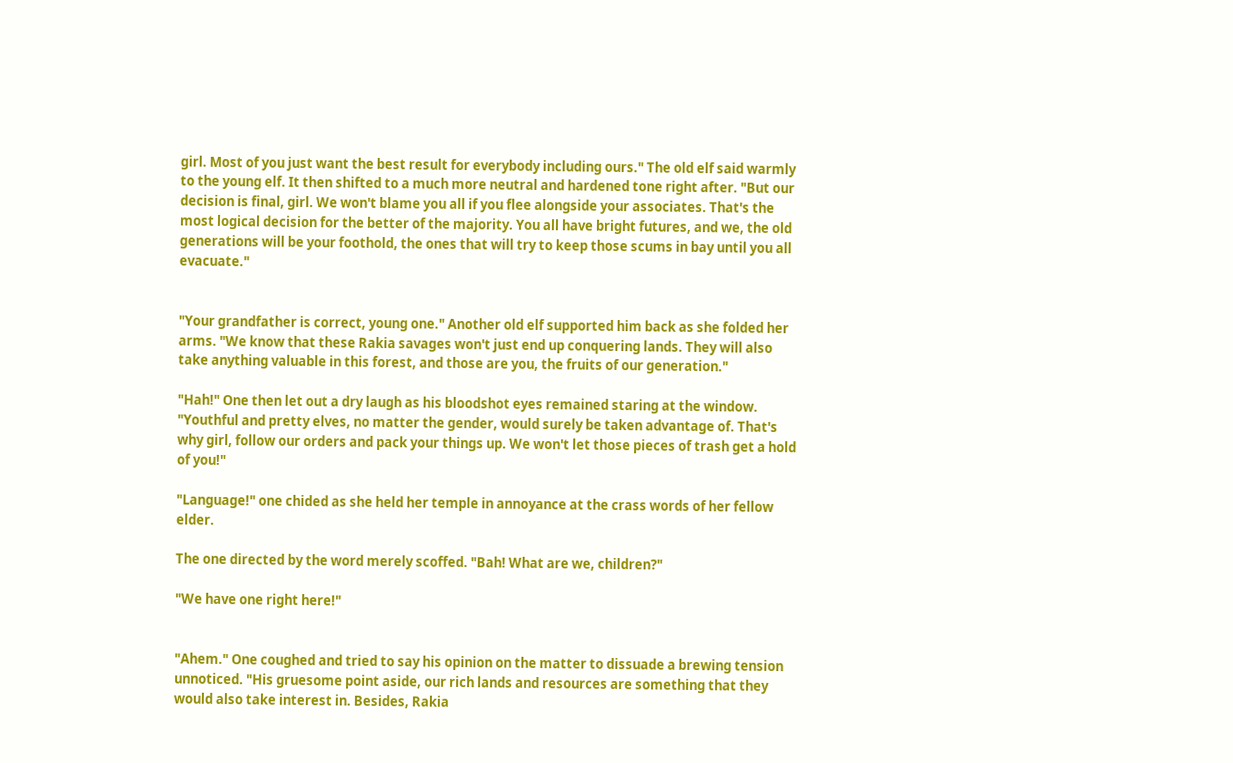girl. Most of you just want the best result for everybody including ours." The old elf said warmly to the young elf. It then shifted to a much more neutral and hardened tone right after. "But our decision is final, girl. We won't blame you all if you flee alongside your associates. That's the most logical decision for the better of the majority. You all have bright futures, and we, the old generations will be your foothold, the ones that will try to keep those scums in bay until you all evacuate."


"Your grandfather is correct, young one." Another old elf supported him back as she folded her arms. "We know that these Rakia savages won't just end up conquering lands. They will also take anything valuable in this forest, and those are you, the fruits of our generation."

"Hah!" One then let out a dry laugh as his bloodshot eyes remained staring at the window. "Youthful and pretty elves, no matter the gender, would surely be taken advantage of. That's why girl, follow our orders and pack your things up. We won't let those pieces of trash get a hold of you!"

"Language!" one chided as she held her temple in annoyance at the crass words of her fellow elder.

The one directed by the word merely scoffed. "Bah! What are we, children?"

"We have one right here!"


"Ahem." One coughed and tried to say his opinion on the matter to dissuade a brewing tension unnoticed. "His gruesome point aside, our rich lands and resources are something that they would also take interest in. Besides, Rakia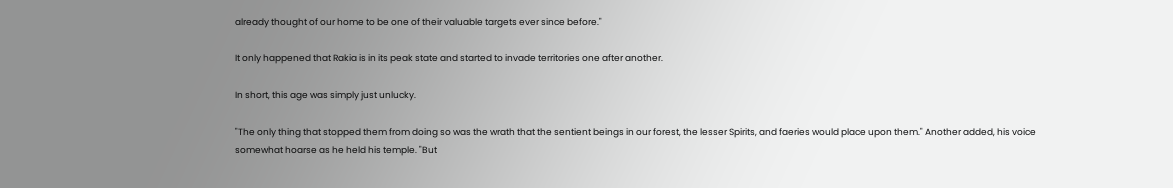already thought of our home to be one of their valuable targets ever since before."

It only happened that Rakia is in its peak state and started to invade territories one after another.

In short, this age was simply just unlucky.

"The only thing that stopped them from doing so was the wrath that the sentient beings in our forest, the lesser Spirits, and faeries would place upon them." Another added, his voice somewhat hoarse as he held his temple. "But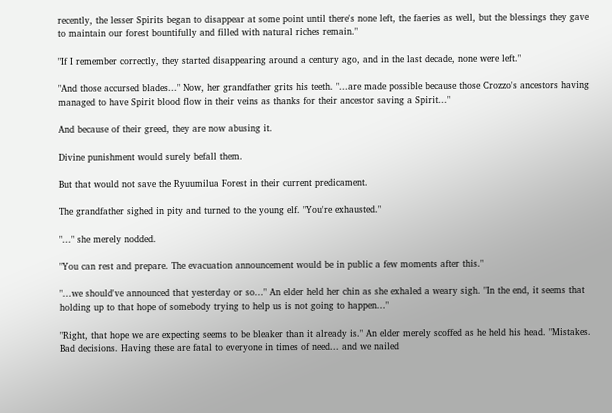recently, the lesser Spirits began to disappear at some point until there's none left, the faeries as well, but the blessings they gave to maintain our forest bountifully and filled with natural riches remain."

"If I remember correctly, they started disappearing around a century ago, and in the last decade, none were left."

"And those accursed blades..." Now, her grandfather grits his teeth. "...are made possible because those Crozzo's ancestors having managed to have Spirit blood flow in their veins as thanks for their ancestor saving a Spirit..."

And because of their greed, they are now abusing it.

Divine punishment would surely befall them.

But that would not save the Ryuumilua Forest in their current predicament.

The grandfather sighed in pity and turned to the young elf. "You're exhausted."

"..." she merely nodded.

"You can rest and prepare. The evacuation announcement would be in public a few moments after this."

"...we should've announced that yesterday or so..." An elder held her chin as she exhaled a weary sigh. "In the end, it seems that holding up to that hope of somebody trying to help us is not going to happen..."

"Right, that hope we are expecting seems to be bleaker than it already is." An elder merely scoffed as he held his head. "Mistakes. Bad decisions. Having these are fatal to everyone in times of need... and we nailed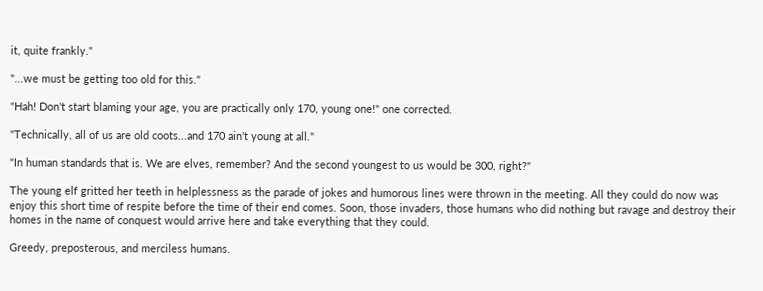it, quite frankly."

"...we must be getting too old for this."

"Hah! Don't start blaming your age, you are practically only 170, young one!" one corrected.

"Technically, all of us are old coots...and 170 ain't young at all."

"In human standards that is. We are elves, remember? And the second youngest to us would be 300, right?"

The young elf gritted her teeth in helplessness as the parade of jokes and humorous lines were thrown in the meeting. All they could do now was enjoy this short time of respite before the time of their end comes. Soon, those invaders, those humans who did nothing but ravage and destroy their homes in the name of conquest would arrive here and take everything that they could.

Greedy, preposterous, and merciless humans.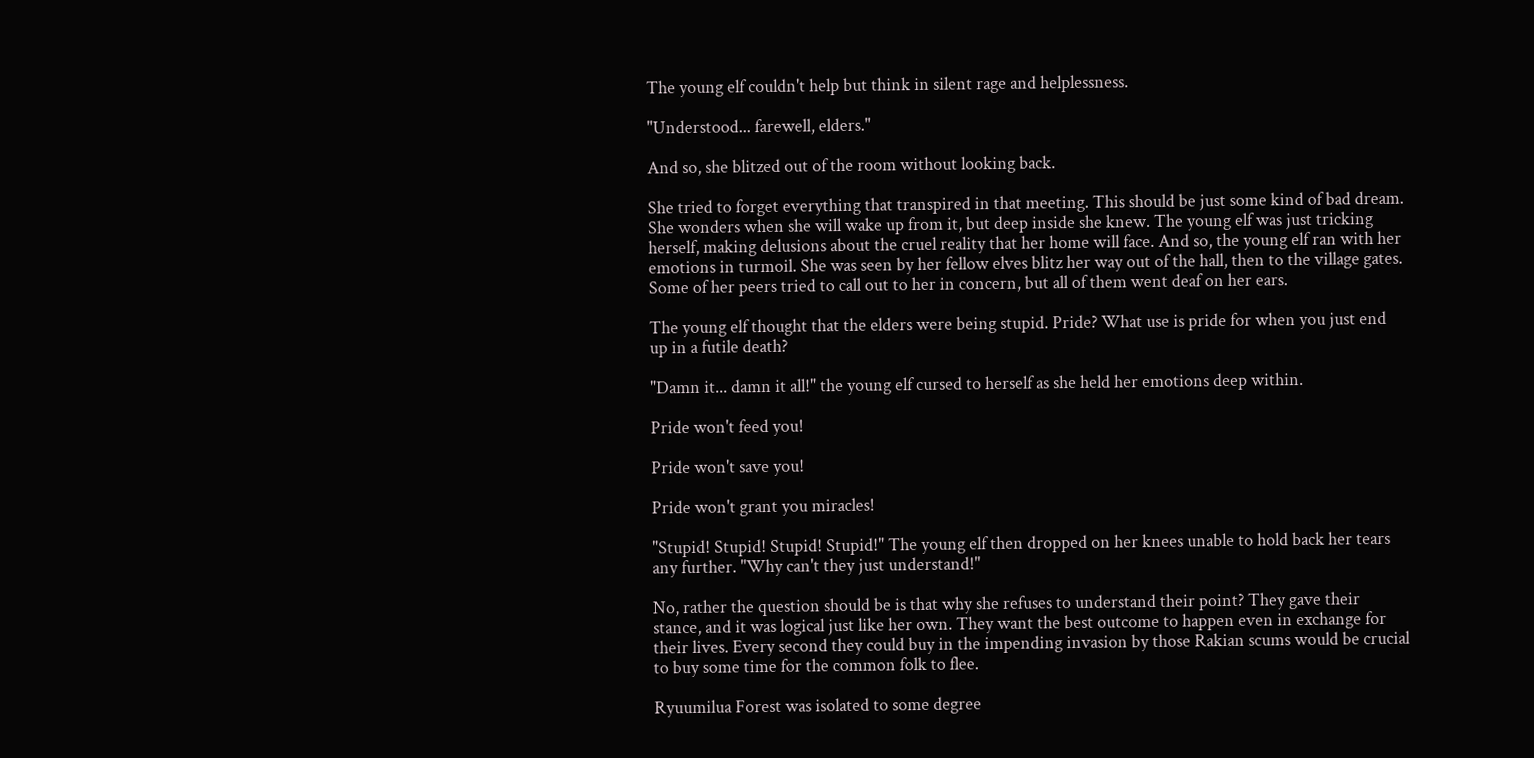The young elf couldn't help but think in silent rage and helplessness.

"Understood... farewell, elders."

And so, she blitzed out of the room without looking back.

She tried to forget everything that transpired in that meeting. This should be just some kind of bad dream. She wonders when she will wake up from it, but deep inside she knew. The young elf was just tricking herself, making delusions about the cruel reality that her home will face. And so, the young elf ran with her emotions in turmoil. She was seen by her fellow elves blitz her way out of the hall, then to the village gates. Some of her peers tried to call out to her in concern, but all of them went deaf on her ears.

The young elf thought that the elders were being stupid. Pride? What use is pride for when you just end up in a futile death?

"Damn it... damn it all!" the young elf cursed to herself as she held her emotions deep within.

Pride won't feed you!

Pride won't save you!

Pride won't grant you miracles!

"Stupid! Stupid! Stupid! Stupid!" The young elf then dropped on her knees unable to hold back her tears any further. "Why can't they just understand!"

No, rather the question should be is that why she refuses to understand their point? They gave their stance, and it was logical just like her own. They want the best outcome to happen even in exchange for their lives. Every second they could buy in the impending invasion by those Rakian scums would be crucial to buy some time for the common folk to flee.

Ryuumilua Forest was isolated to some degree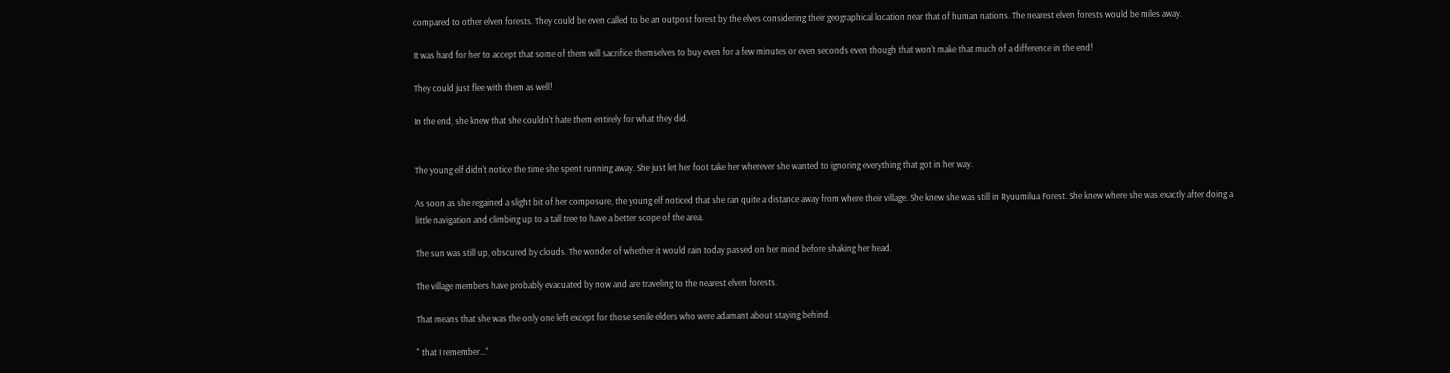compared to other elven forests. They could be even called to be an outpost forest by the elves considering their geographical location near that of human nations. The nearest elven forests would be miles away.

It was hard for her to accept that some of them will sacrifice themselves to buy even for a few minutes or even seconds even though that won't make that much of a difference in the end!

They could just flee with them as well!

In the end, she knew that she couldn't hate them entirely for what they did.


The young elf didn't notice the time she spent running away. She just let her foot take her wherever she wanted to ignoring everything that got in her way.

As soon as she regained a slight bit of her composure, the young elf noticed that she ran quite a distance away from where their village. She knew she was still in Ryuumilua Forest. She knew where she was exactly after doing a little navigation and climbing up to a tall tree to have a better scope of the area.

The sun was still up, obscured by clouds. The wonder of whether it would rain today passed on her mind before shaking her head.

The village members have probably evacuated by now and are traveling to the nearest elven forests.

That means that she was the only one left except for those senile elders who were adamant about staying behind.

" that I remember..."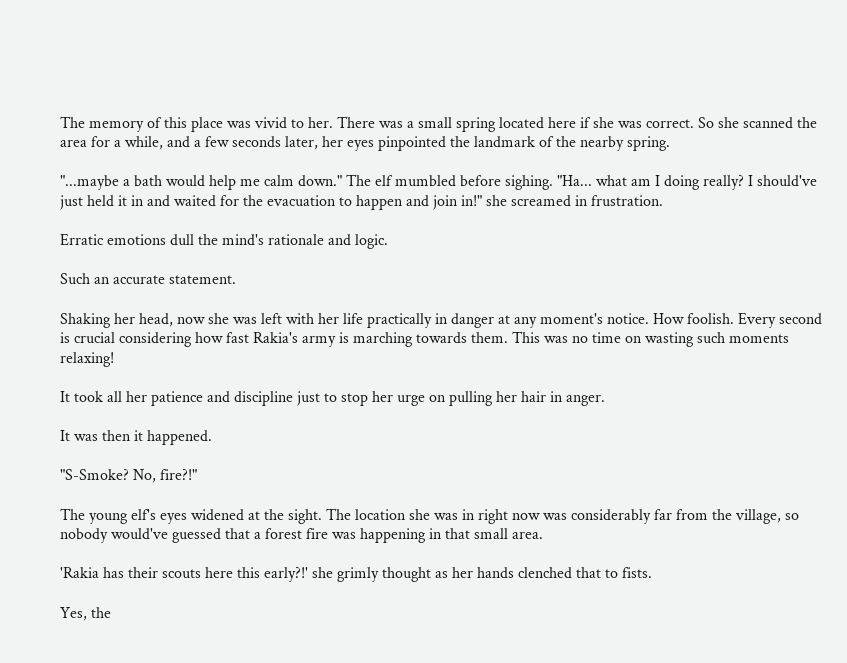The memory of this place was vivid to her. There was a small spring located here if she was correct. So she scanned the area for a while, and a few seconds later, her eyes pinpointed the landmark of the nearby spring.

"...maybe a bath would help me calm down." The elf mumbled before sighing. "Ha... what am I doing really? I should've just held it in and waited for the evacuation to happen and join in!" she screamed in frustration.

Erratic emotions dull the mind's rationale and logic.

Such an accurate statement.

Shaking her head, now she was left with her life practically in danger at any moment's notice. How foolish. Every second is crucial considering how fast Rakia's army is marching towards them. This was no time on wasting such moments relaxing!

It took all her patience and discipline just to stop her urge on pulling her hair in anger.

It was then it happened.

"S-Smoke? No, fire?!"

The young elf's eyes widened at the sight. The location she was in right now was considerably far from the village, so nobody would've guessed that a forest fire was happening in that small area.

'Rakia has their scouts here this early?!' she grimly thought as her hands clenched that to fists.

Yes, the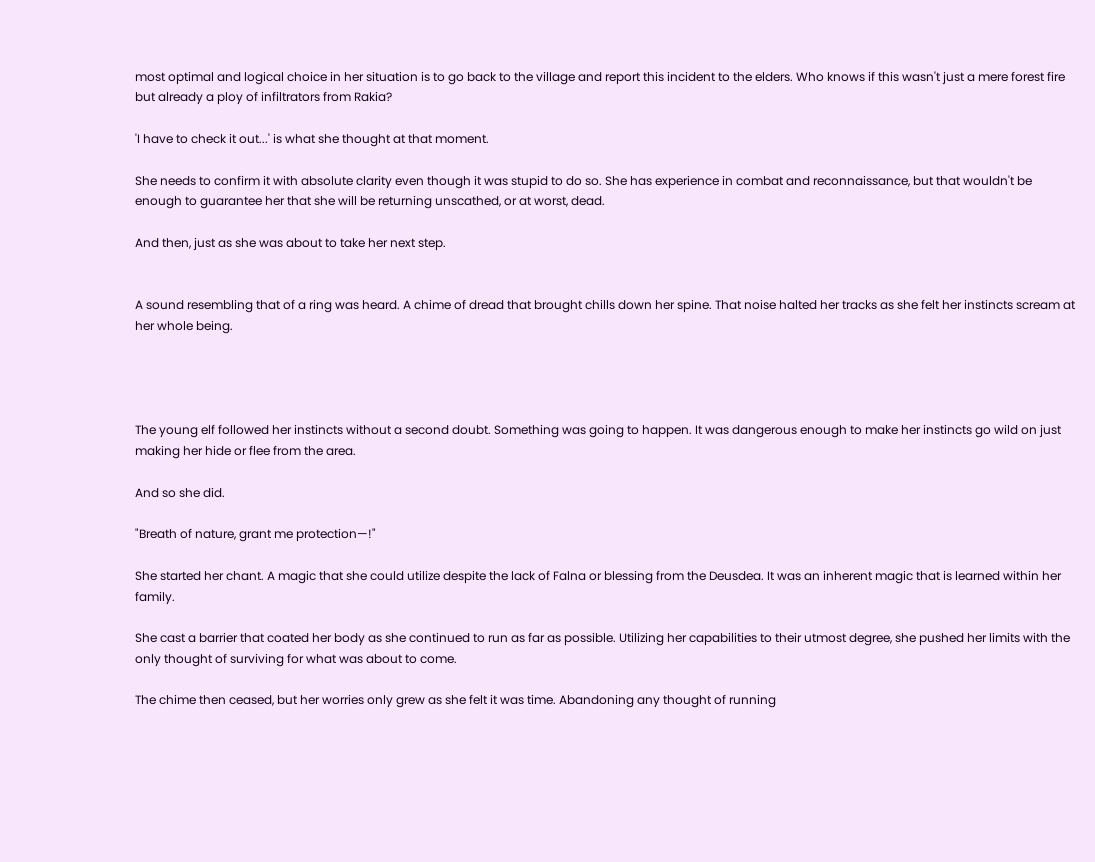most optimal and logical choice in her situation is to go back to the village and report this incident to the elders. Who knows if this wasn't just a mere forest fire but already a ploy of infiltrators from Rakia?

'I have to check it out...' is what she thought at that moment.

She needs to confirm it with absolute clarity even though it was stupid to do so. She has experience in combat and reconnaissance, but that wouldn't be enough to guarantee her that she will be returning unscathed, or at worst, dead.

And then, just as she was about to take her next step.


A sound resembling that of a ring was heard. A chime of dread that brought chills down her spine. That noise halted her tracks as she felt her instincts scream at her whole being.




The young elf followed her instincts without a second doubt. Something was going to happen. It was dangerous enough to make her instincts go wild on just making her hide or flee from the area.

And so she did.

"Breath of nature, grant me protection—!"

She started her chant. A magic that she could utilize despite the lack of Falna or blessing from the Deusdea. It was an inherent magic that is learned within her family.

She cast a barrier that coated her body as she continued to run as far as possible. Utilizing her capabilities to their utmost degree, she pushed her limits with the only thought of surviving for what was about to come.

The chime then ceased, but her worries only grew as she felt it was time. Abandoning any thought of running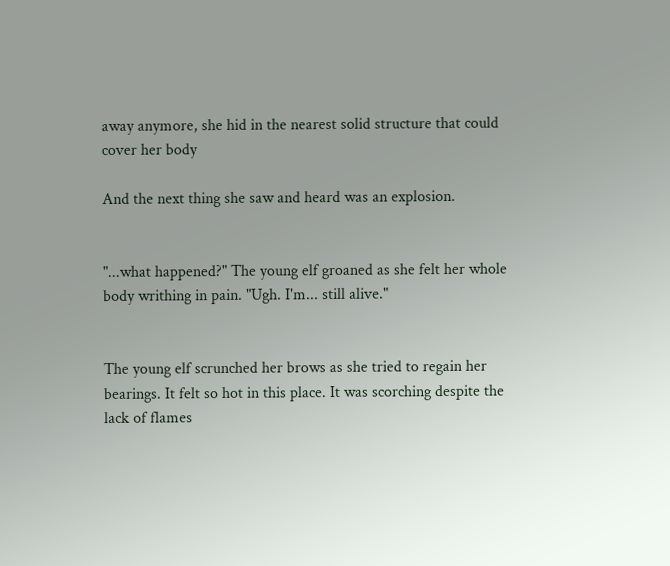away anymore, she hid in the nearest solid structure that could cover her body

And the next thing she saw and heard was an explosion.


"...what happened?" The young elf groaned as she felt her whole body writhing in pain. "Ugh. I'm... still alive."


The young elf scrunched her brows as she tried to regain her bearings. It felt so hot in this place. It was scorching despite the lack of flames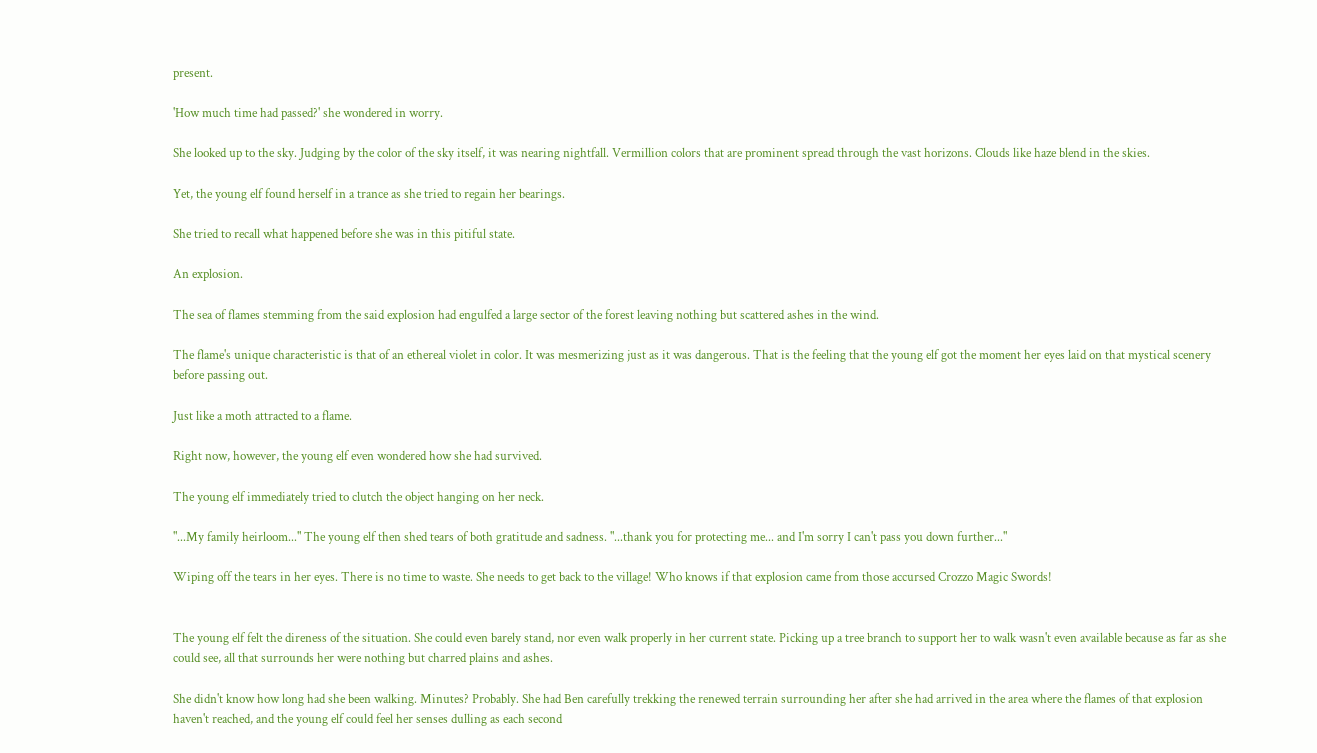present.

'How much time had passed?' she wondered in worry.

She looked up to the sky. Judging by the color of the sky itself, it was nearing nightfall. Vermillion colors that are prominent spread through the vast horizons. Clouds like haze blend in the skies.

Yet, the young elf found herself in a trance as she tried to regain her bearings.

She tried to recall what happened before she was in this pitiful state.

An explosion.

The sea of flames stemming from the said explosion had engulfed a large sector of the forest leaving nothing but scattered ashes in the wind.

The flame's unique characteristic is that of an ethereal violet in color. It was mesmerizing just as it was dangerous. That is the feeling that the young elf got the moment her eyes laid on that mystical scenery before passing out.

Just like a moth attracted to a flame.

Right now, however, the young elf even wondered how she had survived.

The young elf immediately tried to clutch the object hanging on her neck.

"...My family heirloom..." The young elf then shed tears of both gratitude and sadness. "...thank you for protecting me... and I'm sorry I can't pass you down further..."

Wiping off the tears in her eyes. There is no time to waste. She needs to get back to the village! Who knows if that explosion came from those accursed Crozzo Magic Swords!


The young elf felt the direness of the situation. She could even barely stand, nor even walk properly in her current state. Picking up a tree branch to support her to walk wasn't even available because as far as she could see, all that surrounds her were nothing but charred plains and ashes.

She didn't know how long had she been walking. Minutes? Probably. She had Ben carefully trekking the renewed terrain surrounding her after she had arrived in the area where the flames of that explosion haven't reached, and the young elf could feel her senses dulling as each second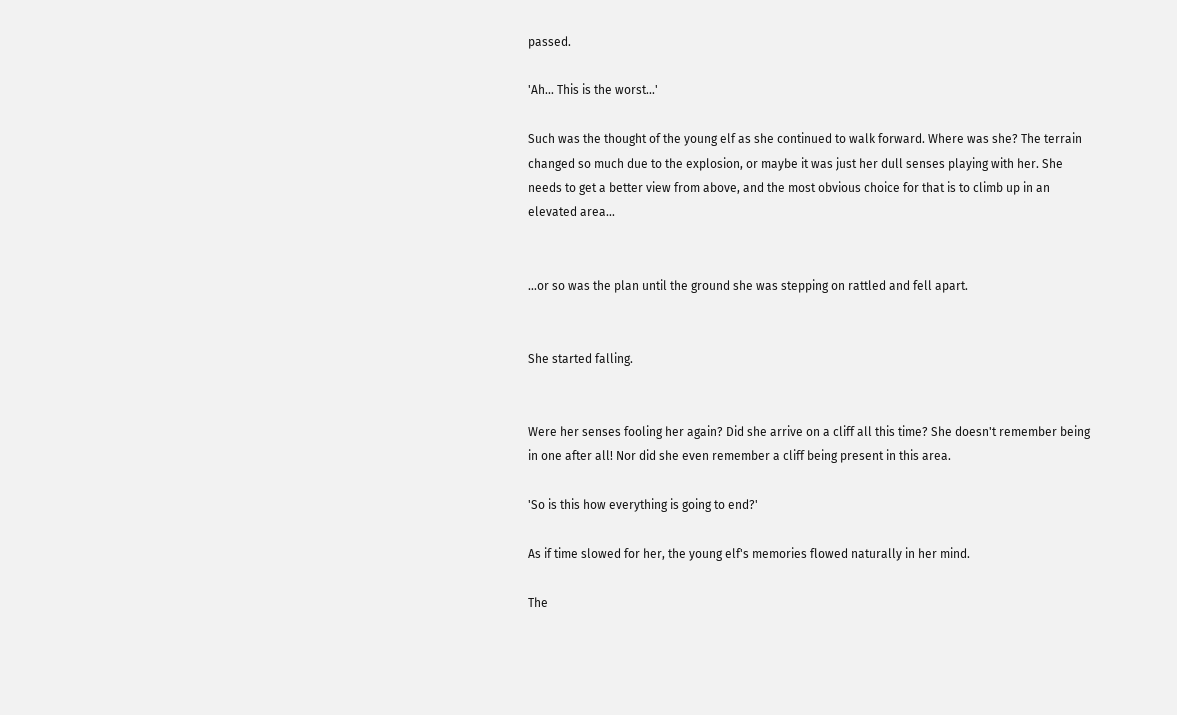passed.

'Ah... This is the worst...'

Such was the thought of the young elf as she continued to walk forward. Where was she? The terrain changed so much due to the explosion, or maybe it was just her dull senses playing with her. She needs to get a better view from above, and the most obvious choice for that is to climb up in an elevated area...


...or so was the plan until the ground she was stepping on rattled and fell apart.


She started falling.


Were her senses fooling her again? Did she arrive on a cliff all this time? She doesn't remember being in one after all! Nor did she even remember a cliff being present in this area.

'So is this how everything is going to end?'

As if time slowed for her, the young elf's memories flowed naturally in her mind.

The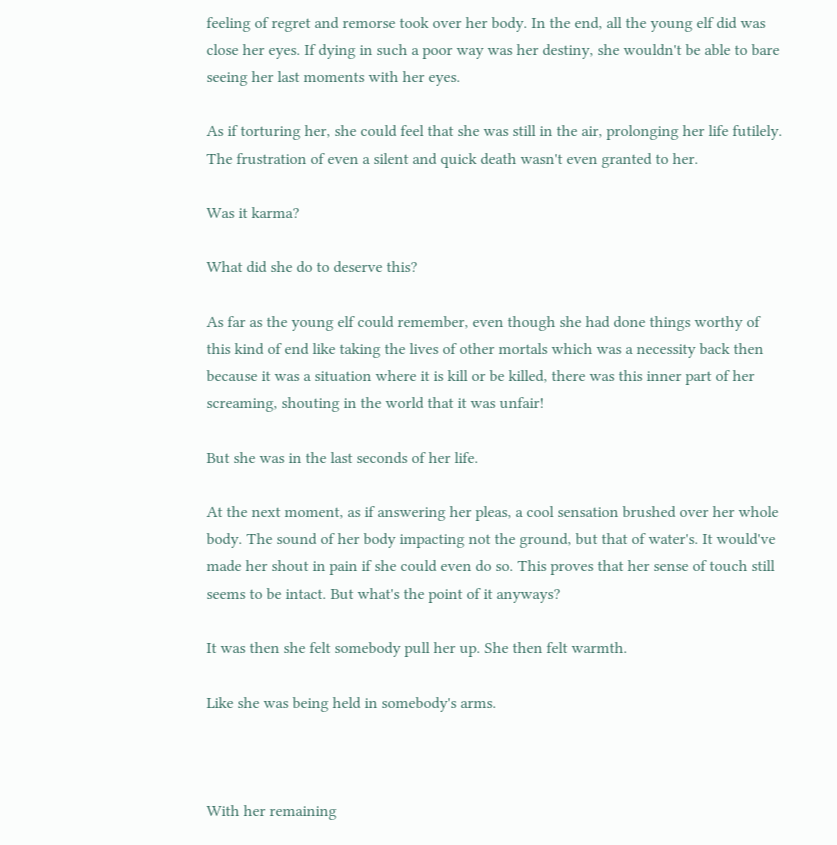feeling of regret and remorse took over her body. In the end, all the young elf did was close her eyes. If dying in such a poor way was her destiny, she wouldn't be able to bare seeing her last moments with her eyes.

As if torturing her, she could feel that she was still in the air, prolonging her life futilely. The frustration of even a silent and quick death wasn't even granted to her.

Was it karma?

What did she do to deserve this?

As far as the young elf could remember, even though she had done things worthy of this kind of end like taking the lives of other mortals which was a necessity back then because it was a situation where it is kill or be killed, there was this inner part of her screaming, shouting in the world that it was unfair!

But she was in the last seconds of her life.

At the next moment, as if answering her pleas, a cool sensation brushed over her whole body. The sound of her body impacting not the ground, but that of water's. It would've made her shout in pain if she could even do so. This proves that her sense of touch still seems to be intact. But what's the point of it anyways?

It was then she felt somebody pull her up. She then felt warmth.

Like she was being held in somebody's arms.



With her remaining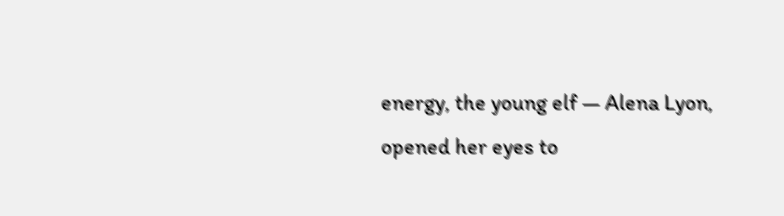energy, the young elf — Alena Lyon, opened her eyes to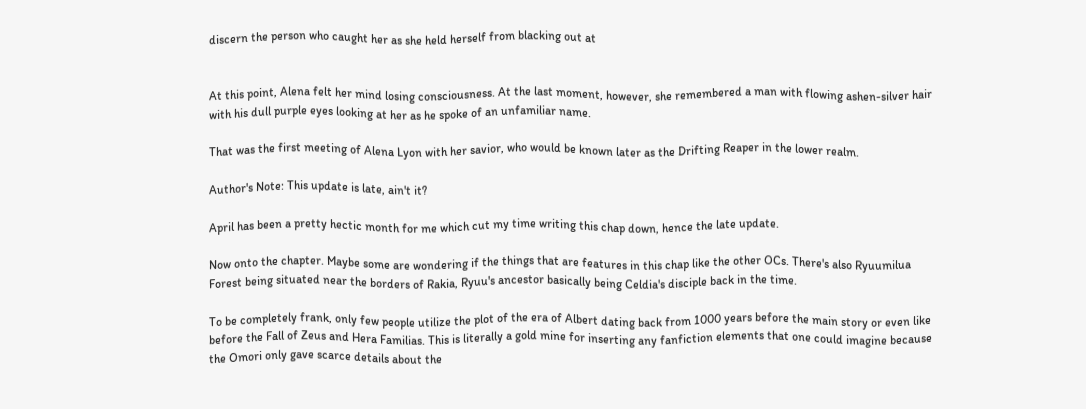discern the person who caught her as she held herself from blacking out at


At this point, Alena felt her mind losing consciousness. At the last moment, however, she remembered a man with flowing ashen-silver hair with his dull purple eyes looking at her as he spoke of an unfamiliar name.

That was the first meeting of Alena Lyon with her savior, who would be known later as the Drifting Reaper in the lower realm.

Author's Note: This update is late, ain't it?

April has been a pretty hectic month for me which cut my time writing this chap down, hence the late update.

Now onto the chapter. Maybe some are wondering if the things that are features in this chap like the other OCs. There's also Ryuumilua Forest being situated near the borders of Rakia, Ryuu's ancestor basically being Celdia's disciple back in the time.

To be completely frank, only few people utilize the plot of the era of Albert dating back from 1000 years before the main story or even like before the Fall of Zeus and Hera Familias. This is literally a gold mine for inserting any fanfiction elements that one could imagine because the Omori only gave scarce details about the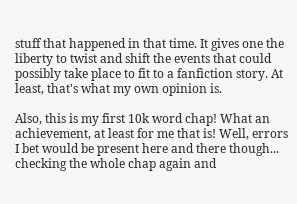stuff that happened in that time. It gives one the liberty to twist and shift the events that could possibly take place to fit to a fanfiction story. At least, that's what my own opinion is.

Also, this is my first 10k word chap! What an achievement, at least for me that is! Well, errors I bet would be present here and there though... checking the whole chap again and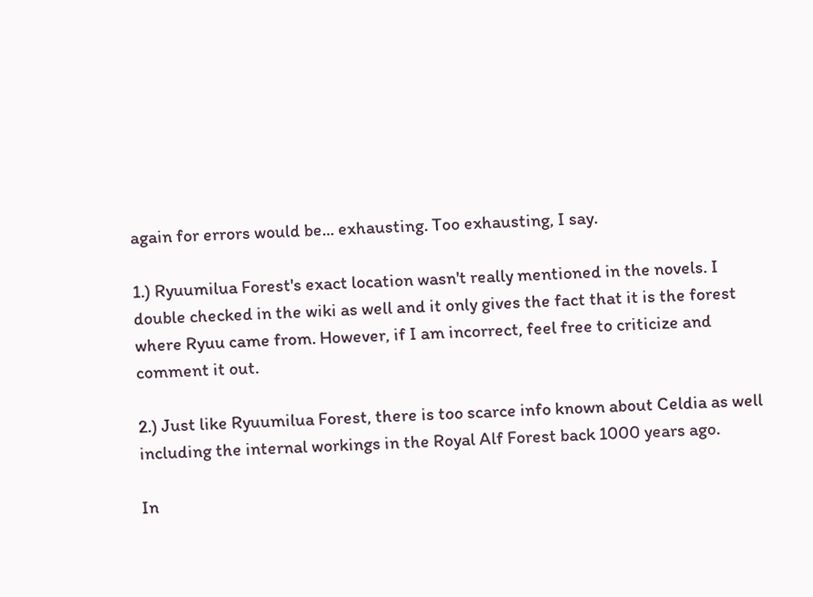again for errors would be... exhausting. Too exhausting, I say.

1.) Ryuumilua Forest's exact location wasn't really mentioned in the novels. I double checked in the wiki as well and it only gives the fact that it is the forest where Ryuu came from. However, if I am incorrect, feel free to criticize and comment it out.

2.) Just like Ryuumilua Forest, there is too scarce info known about Celdia as well including the internal workings in the Royal Alf Forest back 1000 years ago.

In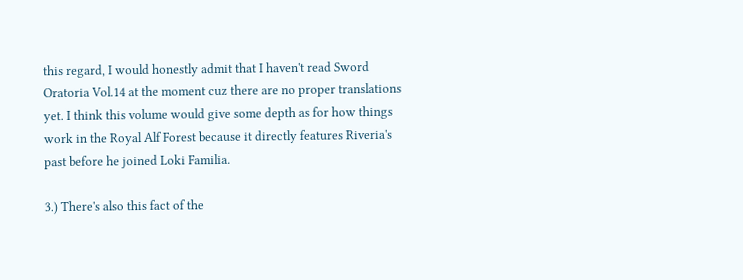this regard, I would honestly admit that I haven't read Sword Oratoria Vol.14 at the moment cuz there are no proper translations yet. I think this volume would give some depth as for how things work in the Royal Alf Forest because it directly features Riveria's past before he joined Loki Familia.

3.) There's also this fact of the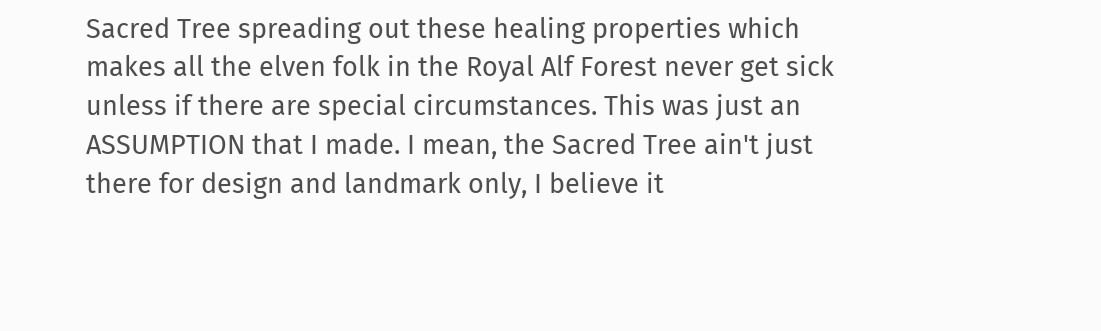Sacred Tree spreading out these healing properties which makes all the elven folk in the Royal Alf Forest never get sick unless if there are special circumstances. This was just an ASSUMPTION that I made. I mean, the Sacred Tree ain't just there for design and landmark only, I believe it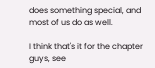does something special, and most of us do as well.

I think that's it for the chapter guys, see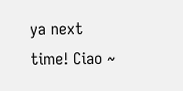ya next time! Ciao ~